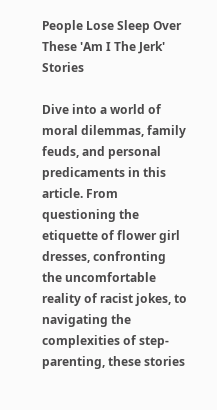People Lose Sleep Over These 'Am I The Jerk' Stories

Dive into a world of moral dilemmas, family feuds, and personal predicaments in this article. From questioning the etiquette of flower girl dresses, confronting the uncomfortable reality of racist jokes, to navigating the complexities of step-parenting, these stories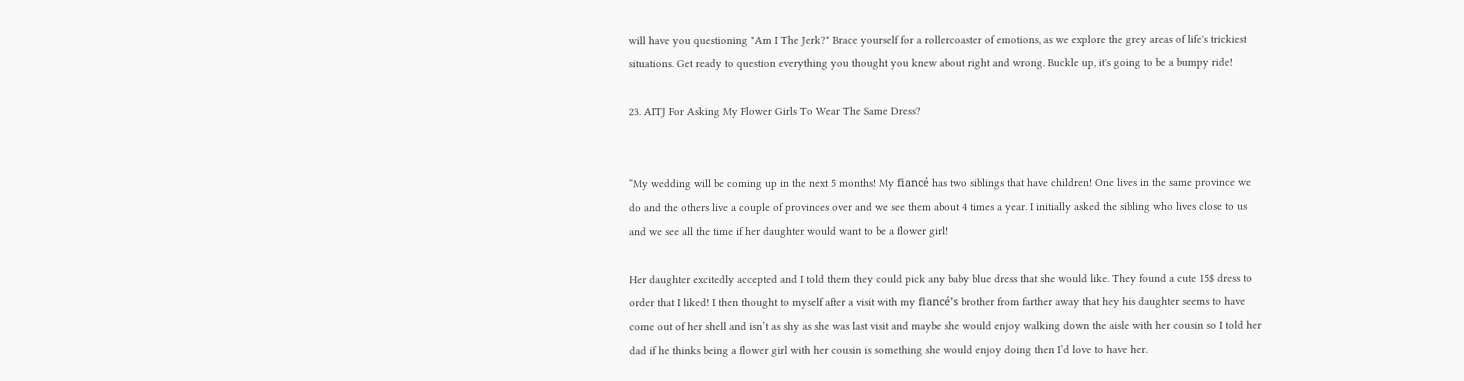will have you questioning "Am I The Jerk?" Brace yourself for a rollercoaster of emotions, as we explore the grey areas of life's trickiest situations. Get ready to question everything you thought you knew about right and wrong. Buckle up, it's going to be a bumpy ride!

23. AITJ For Asking My Flower Girls To Wear The Same Dress?


“My wedding will be coming up in the next 5 months! My fiancé has two siblings that have children! One lives in the same province we do and the others live a couple of provinces over and we see them about 4 times a year. I initially asked the sibling who lives close to us and we see all the time if her daughter would want to be a flower girl!

Her daughter excitedly accepted and I told them they could pick any baby blue dress that she would like. They found a cute 15$ dress to order that I liked! I then thought to myself after a visit with my fiancé’s brother from farther away that hey his daughter seems to have come out of her shell and isn’t as shy as she was last visit and maybe she would enjoy walking down the aisle with her cousin so I told her dad if he thinks being a flower girl with her cousin is something she would enjoy doing then I’d love to have her.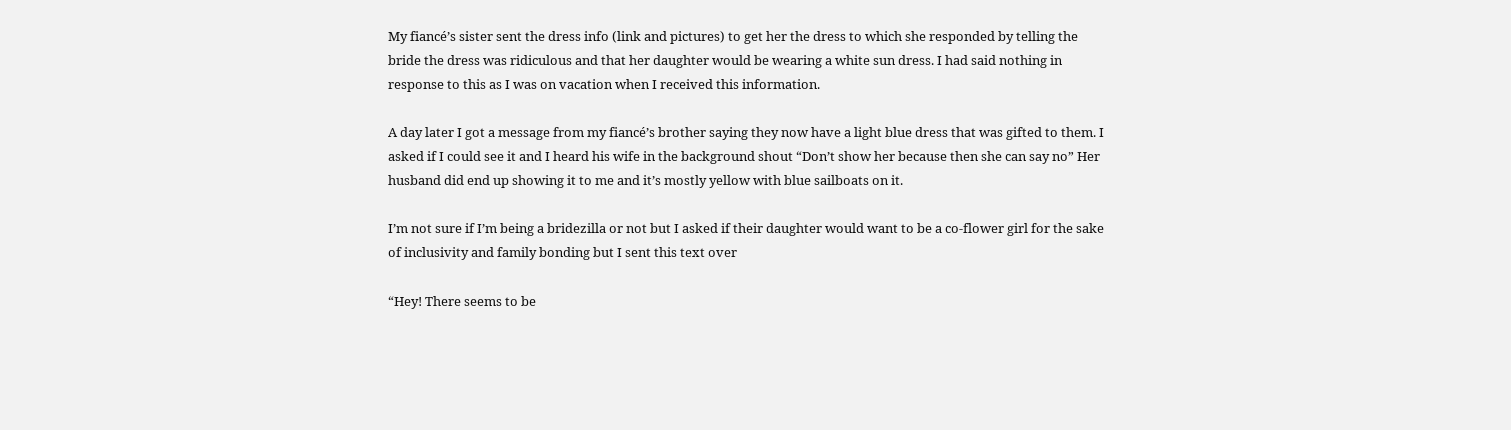My fiancé’s sister sent the dress info (link and pictures) to get her the dress to which she responded by telling the bride the dress was ridiculous and that her daughter would be wearing a white sun dress. I had said nothing in response to this as I was on vacation when I received this information.

A day later I got a message from my fiancé’s brother saying they now have a light blue dress that was gifted to them. I asked if I could see it and I heard his wife in the background shout “Don’t show her because then she can say no” Her husband did end up showing it to me and it’s mostly yellow with blue sailboats on it.

I’m not sure if I’m being a bridezilla or not but I asked if their daughter would want to be a co-flower girl for the sake of inclusivity and family bonding but I sent this text over

“Hey! There seems to be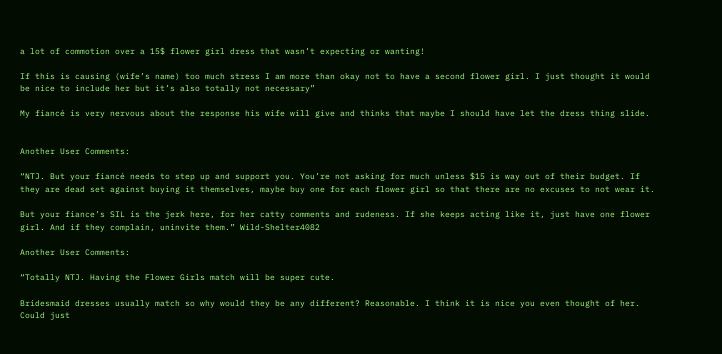a lot of commotion over a 15$ flower girl dress that wasn’t expecting or wanting!

If this is causing (wife’s name) too much stress I am more than okay not to have a second flower girl. I just thought it would be nice to include her but it’s also totally not necessary”

My fiancé is very nervous about the response his wife will give and thinks that maybe I should have let the dress thing slide.


Another User Comments:

“NTJ. But your fiancé needs to step up and support you. You’re not asking for much unless $15 is way out of their budget. If they are dead set against buying it themselves, maybe buy one for each flower girl so that there are no excuses to not wear it.

But your fiance’s SIL is the jerk here, for her catty comments and rudeness. If she keeps acting like it, just have one flower girl. And if they complain, uninvite them.” Wild-Shelter4082

Another User Comments:

“Totally NTJ. Having the Flower Girls match will be super cute.

Bridesmaid dresses usually match so why would they be any different? Reasonable. I think it is nice you even thought of her. Could just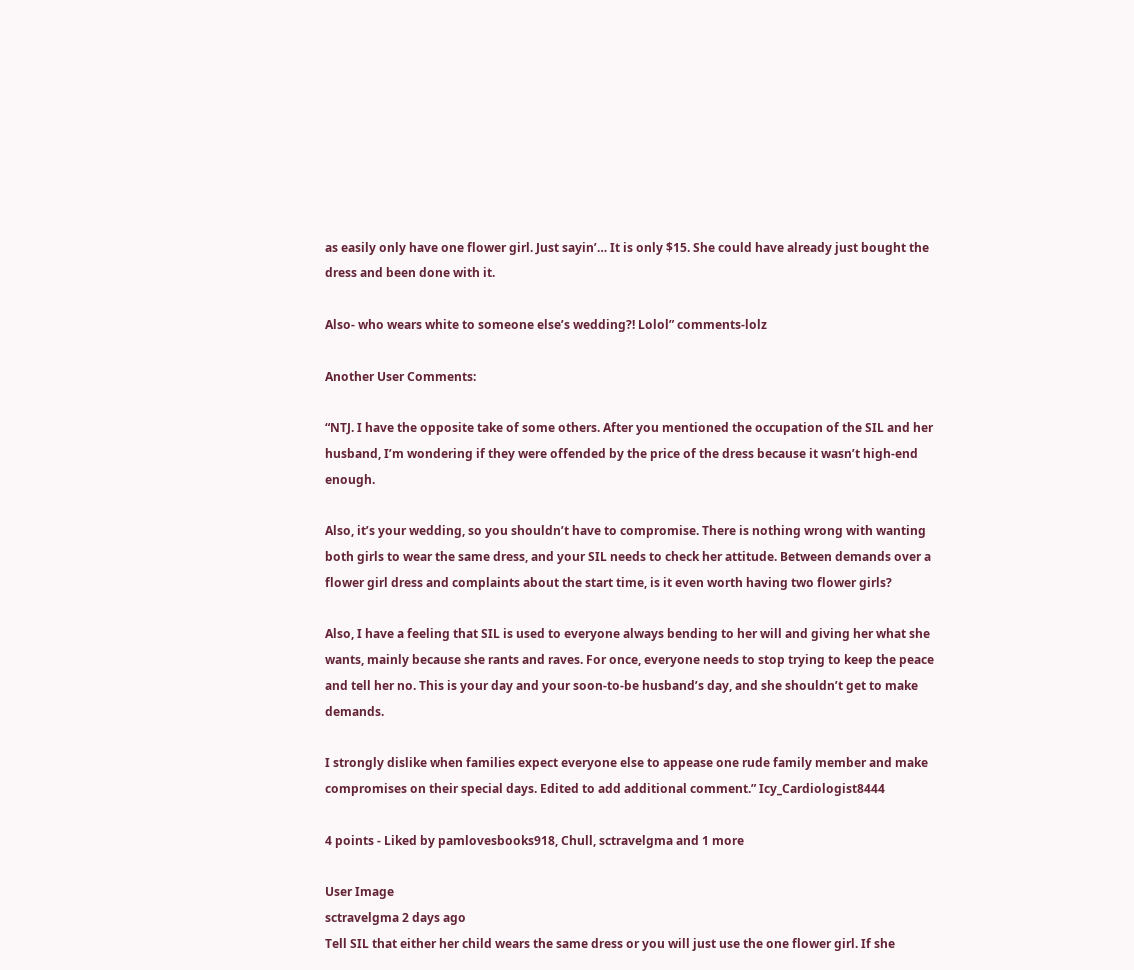as easily only have one flower girl. Just sayin’… It is only $15. She could have already just bought the dress and been done with it.

Also- who wears white to someone else’s wedding?! Lolol” comments-lolz

Another User Comments:

“NTJ. I have the opposite take of some others. After you mentioned the occupation of the SIL and her husband, I’m wondering if they were offended by the price of the dress because it wasn’t high-end enough.

Also, it’s your wedding, so you shouldn’t have to compromise. There is nothing wrong with wanting both girls to wear the same dress, and your SIL needs to check her attitude. Between demands over a flower girl dress and complaints about the start time, is it even worth having two flower girls?

Also, I have a feeling that SIL is used to everyone always bending to her will and giving her what she wants, mainly because she rants and raves. For once, everyone needs to stop trying to keep the peace and tell her no. This is your day and your soon-to-be husband’s day, and she shouldn’t get to make demands.

I strongly dislike when families expect everyone else to appease one rude family member and make compromises on their special days. Edited to add additional comment.” Icy_Cardiologist8444

4 points - Liked by pamlovesbooks918, Chull, sctravelgma and 1 more

User Image
sctravelgma 2 days ago
Tell SIL that either her child wears the same dress or you will just use the one flower girl. If she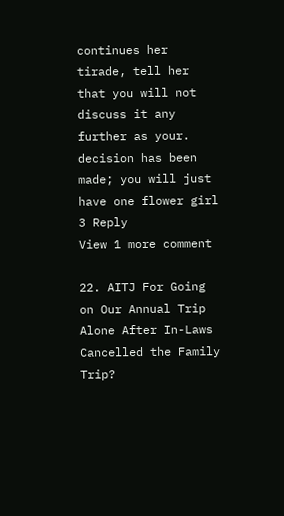continues her tirade, tell her that you will not discuss it any further as your. decision has been made; you will just have one flower girl
3 Reply
View 1 more comment

22. AITJ For Going on Our Annual Trip Alone After In-Laws Cancelled the Family Trip?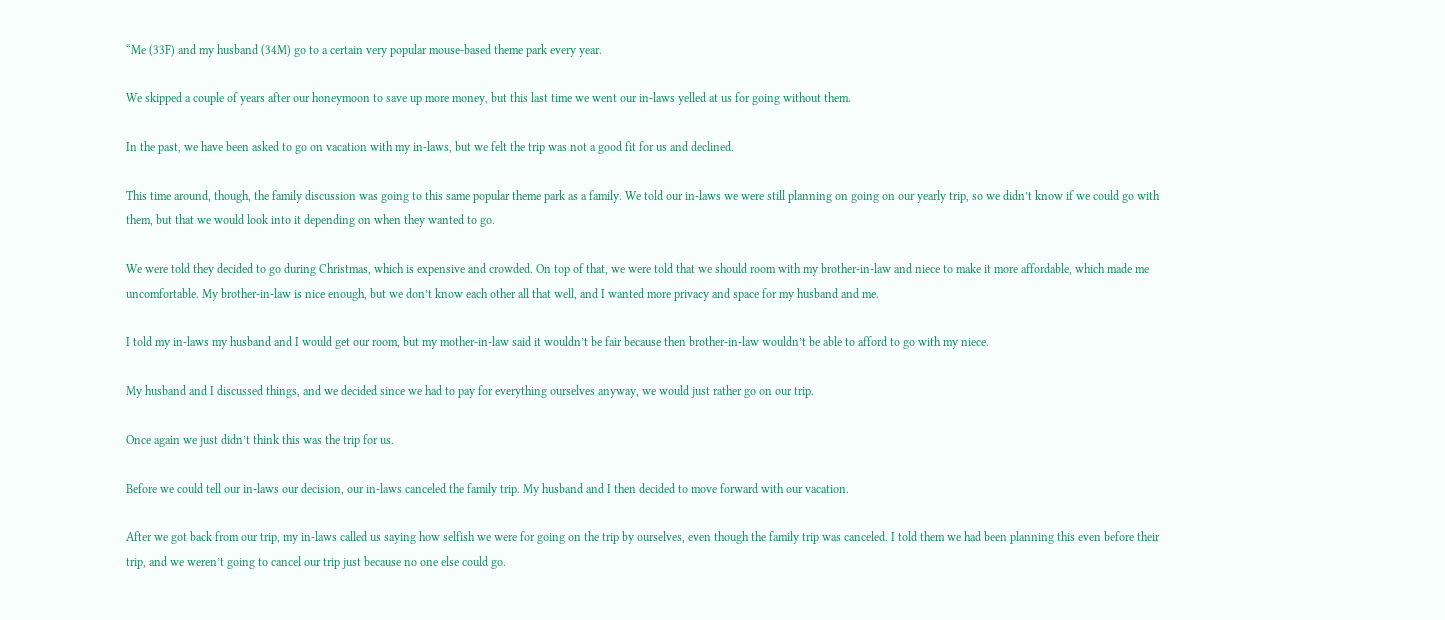“Me (33F) and my husband (34M) go to a certain very popular mouse-based theme park every year.

We skipped a couple of years after our honeymoon to save up more money, but this last time we went our in-laws yelled at us for going without them.

In the past, we have been asked to go on vacation with my in-laws, but we felt the trip was not a good fit for us and declined.

This time around, though, the family discussion was going to this same popular theme park as a family. We told our in-laws we were still planning on going on our yearly trip, so we didn’t know if we could go with them, but that we would look into it depending on when they wanted to go.

We were told they decided to go during Christmas, which is expensive and crowded. On top of that, we were told that we should room with my brother-in-law and niece to make it more affordable, which made me uncomfortable. My brother-in-law is nice enough, but we don’t know each other all that well, and I wanted more privacy and space for my husband and me.

I told my in-laws my husband and I would get our room, but my mother-in-law said it wouldn’t be fair because then brother-in-law wouldn’t be able to afford to go with my niece.

My husband and I discussed things, and we decided since we had to pay for everything ourselves anyway, we would just rather go on our trip.

Once again we just didn’t think this was the trip for us.

Before we could tell our in-laws our decision, our in-laws canceled the family trip. My husband and I then decided to move forward with our vacation.

After we got back from our trip, my in-laws called us saying how selfish we were for going on the trip by ourselves, even though the family trip was canceled. I told them we had been planning this even before their trip, and we weren’t going to cancel our trip just because no one else could go.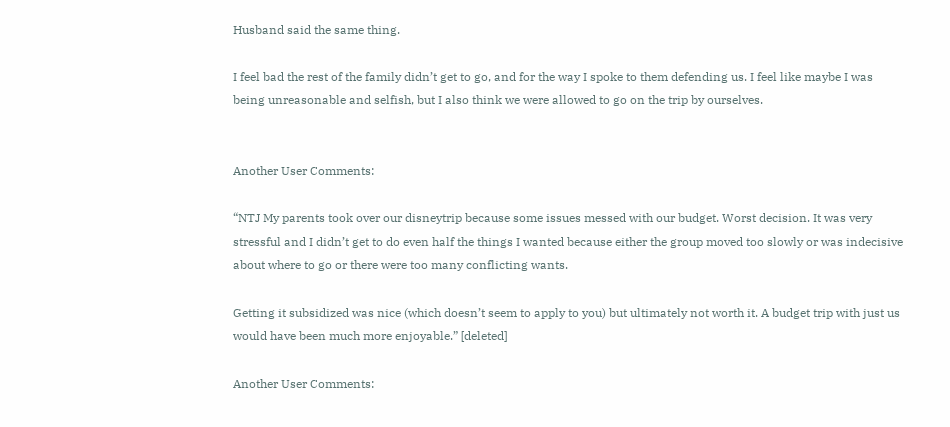Husband said the same thing.

I feel bad the rest of the family didn’t get to go, and for the way I spoke to them defending us. I feel like maybe I was being unreasonable and selfish, but I also think we were allowed to go on the trip by ourselves.


Another User Comments:

“NTJ My parents took over our disneytrip because some issues messed with our budget. Worst decision. It was very stressful and I didn’t get to do even half the things I wanted because either the group moved too slowly or was indecisive about where to go or there were too many conflicting wants.

Getting it subsidized was nice (which doesn’t seem to apply to you) but ultimately not worth it. A budget trip with just us would have been much more enjoyable.” [deleted]

Another User Comments: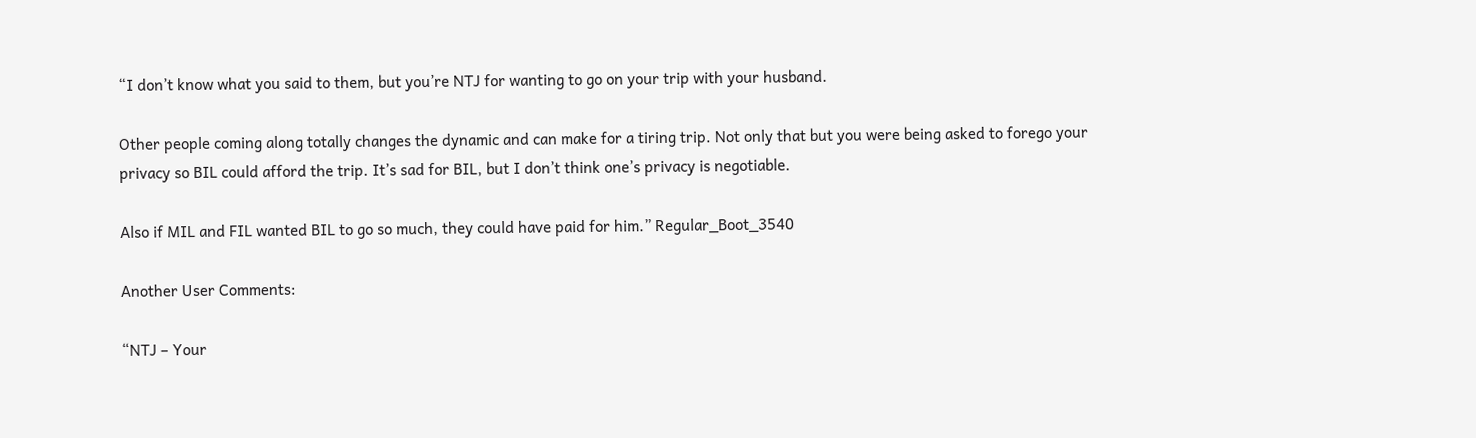“I don’t know what you said to them, but you’re NTJ for wanting to go on your trip with your husband.

Other people coming along totally changes the dynamic and can make for a tiring trip. Not only that but you were being asked to forego your privacy so BIL could afford the trip. It’s sad for BIL, but I don’t think one’s privacy is negotiable.

Also if MIL and FIL wanted BIL to go so much, they could have paid for him.” Regular_Boot_3540

Another User Comments:

“NTJ – Your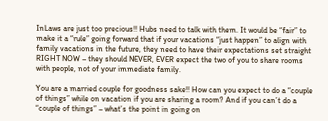InLaws are just too precious!! Hubs need to talk with them. It would be “fair” to make it a “rule” going forward that if your vacations “just happen” to align with family vacations in the future, they need to have their expectations set straight RIGHT NOW – they should NEVER, EVER expect the two of you to share rooms with people, not of your immediate family.

You are a married couple for goodness sake!! How can you expect to do a “couple of things” while on vacation if you are sharing a room? And if you can’t do a “couple of things” – what’s the point in going on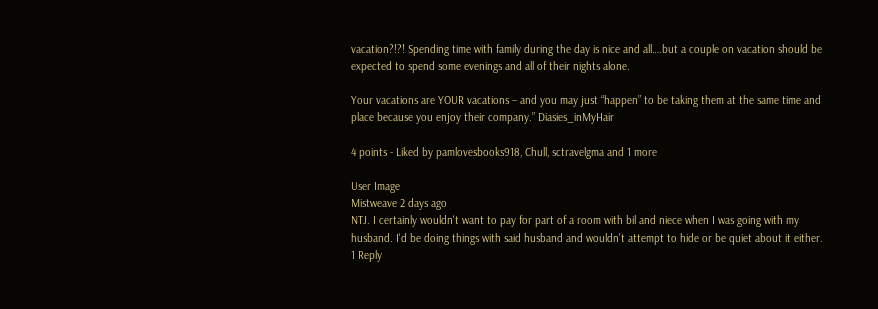vacation?!?! Spending time with family during the day is nice and all….but a couple on vacation should be expected to spend some evenings and all of their nights alone.

Your vacations are YOUR vacations – and you may just “happen” to be taking them at the same time and place because you enjoy their company.” Diasies_inMyHair

4 points - Liked by pamlovesbooks918, Chull, sctravelgma and 1 more

User Image
Mistweave 2 days ago
NTJ. I certainly wouldn't want to pay for part of a room with bil and niece when I was going with my husband. I'd be doing things with said husband and wouldn't attempt to hide or be quiet about it either.
1 Reply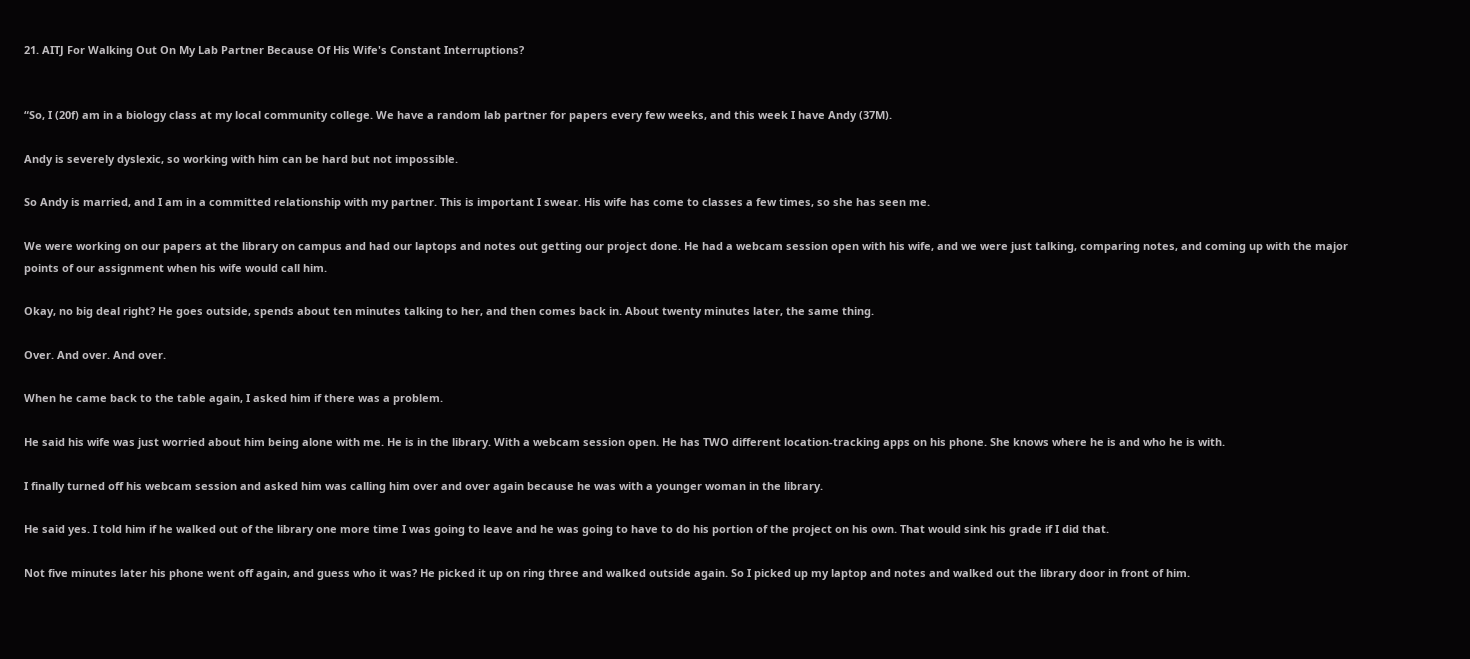21. AITJ For Walking Out On My Lab Partner Because Of His Wife's Constant Interruptions?


“So, I (20f) am in a biology class at my local community college. We have a random lab partner for papers every few weeks, and this week I have Andy (37M).

Andy is severely dyslexic, so working with him can be hard but not impossible.

So Andy is married, and I am in a committed relationship with my partner. This is important I swear. His wife has come to classes a few times, so she has seen me.

We were working on our papers at the library on campus and had our laptops and notes out getting our project done. He had a webcam session open with his wife, and we were just talking, comparing notes, and coming up with the major points of our assignment when his wife would call him.

Okay, no big deal right? He goes outside, spends about ten minutes talking to her, and then comes back in. About twenty minutes later, the same thing.

Over. And over. And over.

When he came back to the table again, I asked him if there was a problem.

He said his wife was just worried about him being alone with me. He is in the library. With a webcam session open. He has TWO different location-tracking apps on his phone. She knows where he is and who he is with.

I finally turned off his webcam session and asked him was calling him over and over again because he was with a younger woman in the library.

He said yes. I told him if he walked out of the library one more time I was going to leave and he was going to have to do his portion of the project on his own. That would sink his grade if I did that.

Not five minutes later his phone went off again, and guess who it was? He picked it up on ring three and walked outside again. So I picked up my laptop and notes and walked out the library door in front of him.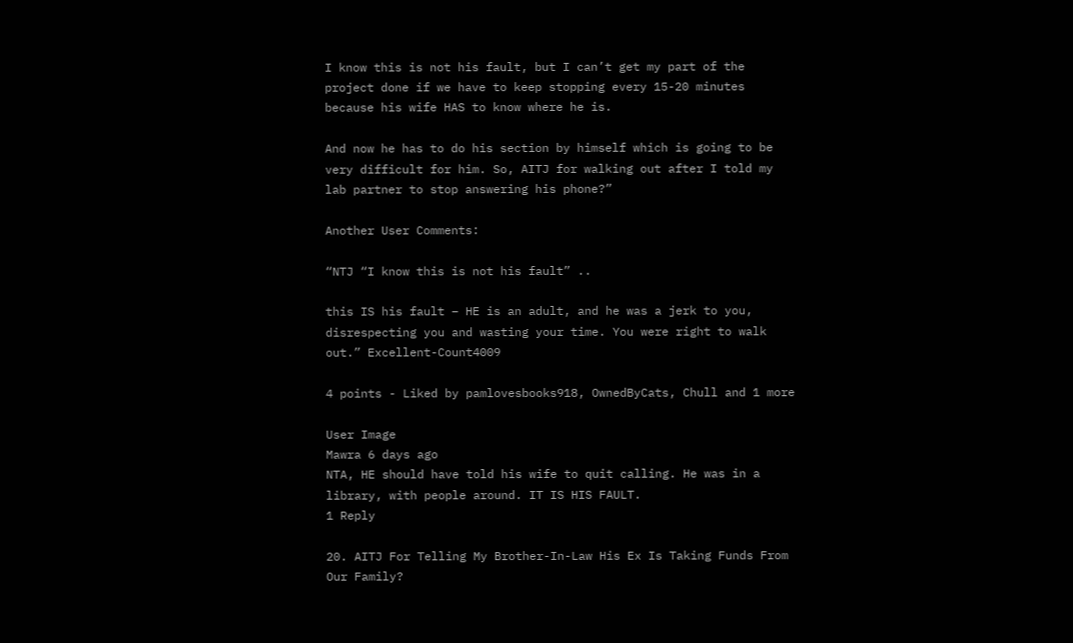I know this is not his fault, but I can’t get my part of the project done if we have to keep stopping every 15-20 minutes because his wife HAS to know where he is.

And now he has to do his section by himself which is going to be very difficult for him. So, AITJ for walking out after I told my lab partner to stop answering his phone?”

Another User Comments:

“NTJ “I know this is not his fault” ..

this IS his fault – HE is an adult, and he was a jerk to you, disrespecting you and wasting your time. You were right to walk out.” Excellent-Count4009

4 points - Liked by pamlovesbooks918, OwnedByCats, Chull and 1 more

User Image
Mawra 6 days ago
NTA, HE should have told his wife to quit calling. He was in a library, with people around. IT IS HIS FAULT.
1 Reply

20. AITJ For Telling My Brother-In-Law His Ex Is Taking Funds From Our Family?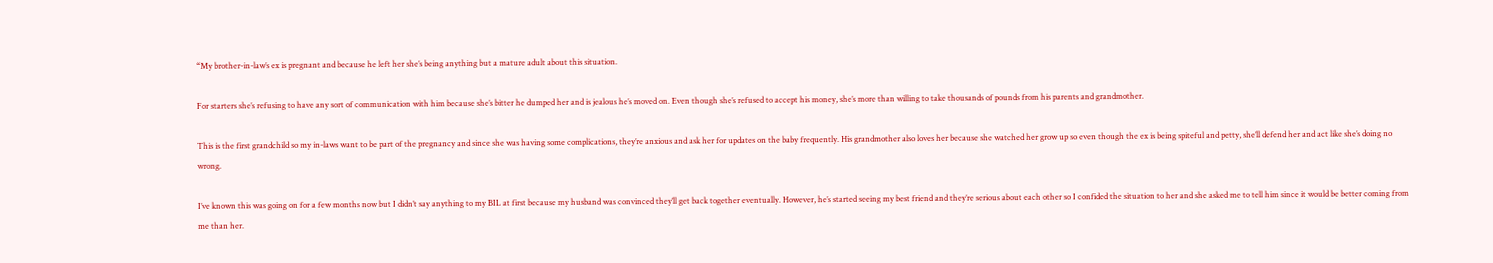“My brother-in-law’s ex is pregnant and because he left her she’s being anything but a mature adult about this situation.

For starters she’s refusing to have any sort of communication with him because she’s bitter he dumped her and is jealous he’s moved on. Even though she’s refused to accept his money, she’s more than willing to take thousands of pounds from his parents and grandmother.

This is the first grandchild so my in-laws want to be part of the pregnancy and since she was having some complications, they’re anxious and ask her for updates on the baby frequently. His grandmother also loves her because she watched her grow up so even though the ex is being spiteful and petty, she’ll defend her and act like she’s doing no wrong.

I’ve known this was going on for a few months now but I didn’t say anything to my BIL at first because my husband was convinced they’ll get back together eventually. However, he’s started seeing my best friend and they’re serious about each other so I confided the situation to her and she asked me to tell him since it would be better coming from me than her.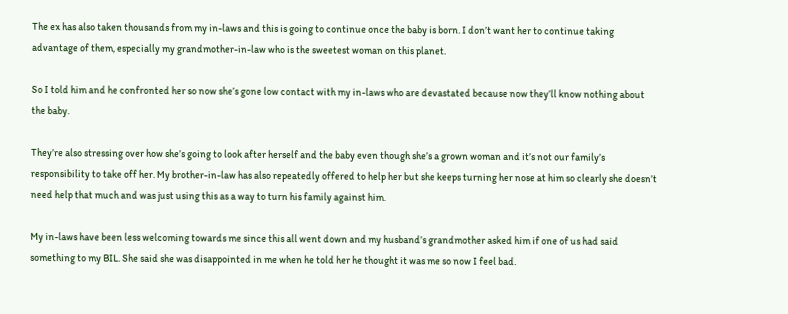The ex has also taken thousands from my in-laws and this is going to continue once the baby is born. I don’t want her to continue taking advantage of them, especially my grandmother-in-law who is the sweetest woman on this planet.

So I told him and he confronted her so now she’s gone low contact with my in-laws who are devastated because now they’ll know nothing about the baby.

They’re also stressing over how she’s going to look after herself and the baby even though she’s a grown woman and it’s not our family’s responsibility to take off her. My brother-in-law has also repeatedly offered to help her but she keeps turning her nose at him so clearly she doesn’t need help that much and was just using this as a way to turn his family against him.

My in-laws have been less welcoming towards me since this all went down and my husband’s grandmother asked him if one of us had said something to my BIL. She said she was disappointed in me when he told her he thought it was me so now I feel bad.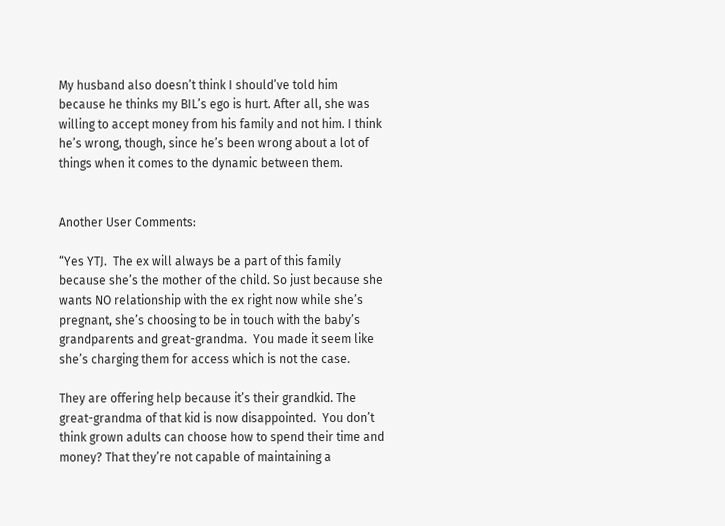My husband also doesn’t think I should’ve told him because he thinks my BIL’s ego is hurt. After all, she was willing to accept money from his family and not him. I think he’s wrong, though, since he’s been wrong about a lot of things when it comes to the dynamic between them.


Another User Comments:

“Yes YTJ.  The ex will always be a part of this family because she’s the mother of the child. So just because she wants NO relationship with the ex right now while she’s pregnant, she’s choosing to be in touch with the baby’s grandparents and great-grandma.  You made it seem like she’s charging them for access which is not the case.

They are offering help because it’s their grandkid. The great-grandma of that kid is now disappointed.  You don’t think grown adults can choose how to spend their time and money? That they’re not capable of maintaining a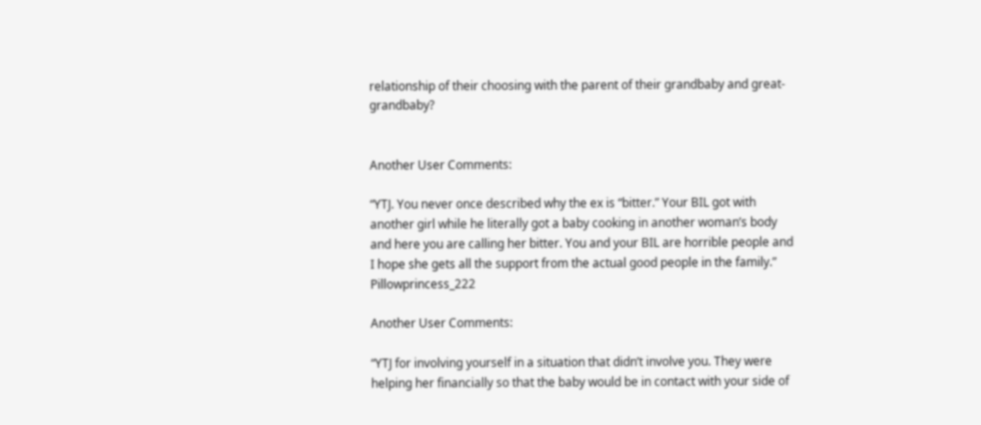relationship of their choosing with the parent of their grandbaby and great-grandbaby?


Another User Comments:

“YTJ. You never once described why the ex is “bitter.” Your BIL got with another girl while he literally got a baby cooking in another woman’s body and here you are calling her bitter. You and your BIL are horrible people and I hope she gets all the support from the actual good people in the family.” Pillowprincess_222

Another User Comments:

“YTJ for involving yourself in a situation that didn’t involve you. They were helping her financially so that the baby would be in contact with your side of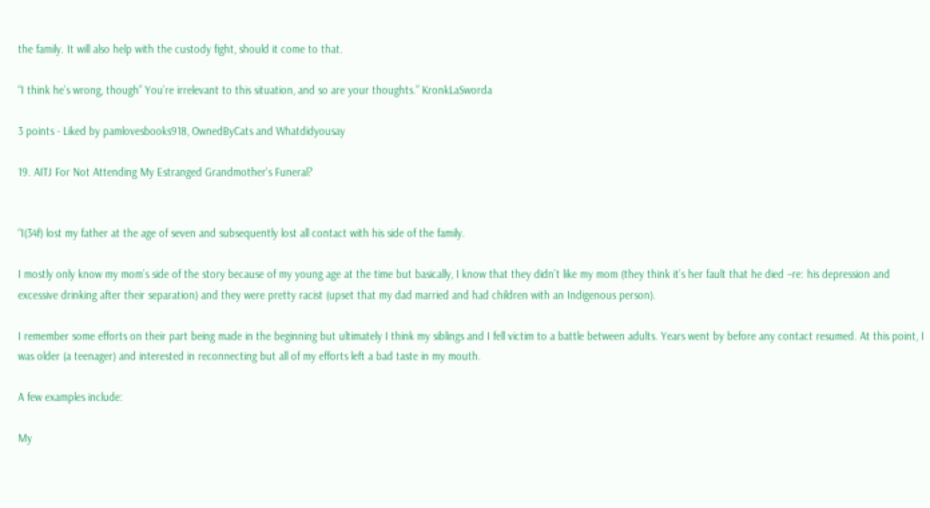the family. It will also help with the custody fight, should it come to that.

“I think he’s wrong, though” You’re irrelevant to this situation, and so are your thoughts.” KronkLaSworda

3 points - Liked by pamlovesbooks918, OwnedByCats and Whatdidyousay

19. AITJ For Not Attending My Estranged Grandmother's Funeral?


“I(34f) lost my father at the age of seven and subsequently lost all contact with his side of the family.

I mostly only know my mom’s side of the story because of my young age at the time but basically, I know that they didn’t like my mom (they think it’s her fault that he died –re: his depression and excessive drinking after their separation) and they were pretty racist (upset that my dad married and had children with an Indigenous person).

I remember some efforts on their part being made in the beginning but ultimately I think my siblings and I fell victim to a battle between adults. Years went by before any contact resumed. At this point, I was older (a teenager) and interested in reconnecting but all of my efforts left a bad taste in my mouth.

A few examples include:

My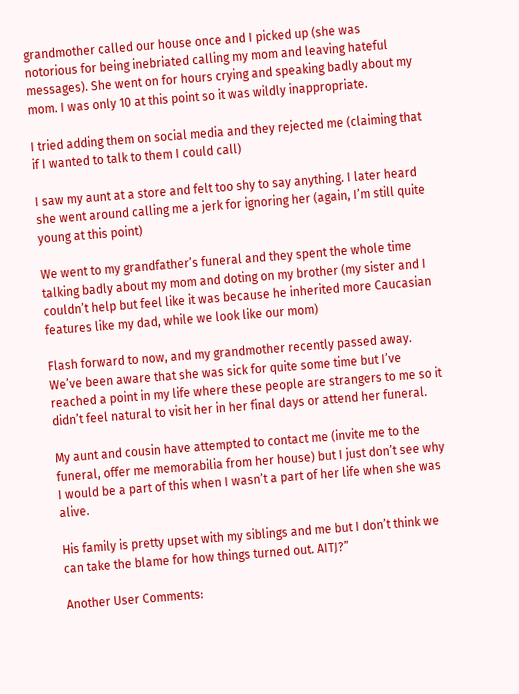grandmother called our house once and I picked up (she was notorious for being inebriated calling my mom and leaving hateful messages). She went on for hours crying and speaking badly about my mom. I was only 10 at this point so it was wildly inappropriate.

I tried adding them on social media and they rejected me (claiming that if I wanted to talk to them I could call)

I saw my aunt at a store and felt too shy to say anything. I later heard she went around calling me a jerk for ignoring her (again, I’m still quite young at this point)

We went to my grandfather’s funeral and they spent the whole time talking badly about my mom and doting on my brother (my sister and I couldn’t help but feel like it was because he inherited more Caucasian features like my dad, while we look like our mom)

Flash forward to now, and my grandmother recently passed away. We’ve been aware that she was sick for quite some time but I’ve reached a point in my life where these people are strangers to me so it didn’t feel natural to visit her in her final days or attend her funeral.

My aunt and cousin have attempted to contact me (invite me to the funeral, offer me memorabilia from her house) but I just don’t see why I would be a part of this when I wasn’t a part of her life when she was alive.

His family is pretty upset with my siblings and me but I don’t think we can take the blame for how things turned out. AITJ?”

Another User Comments: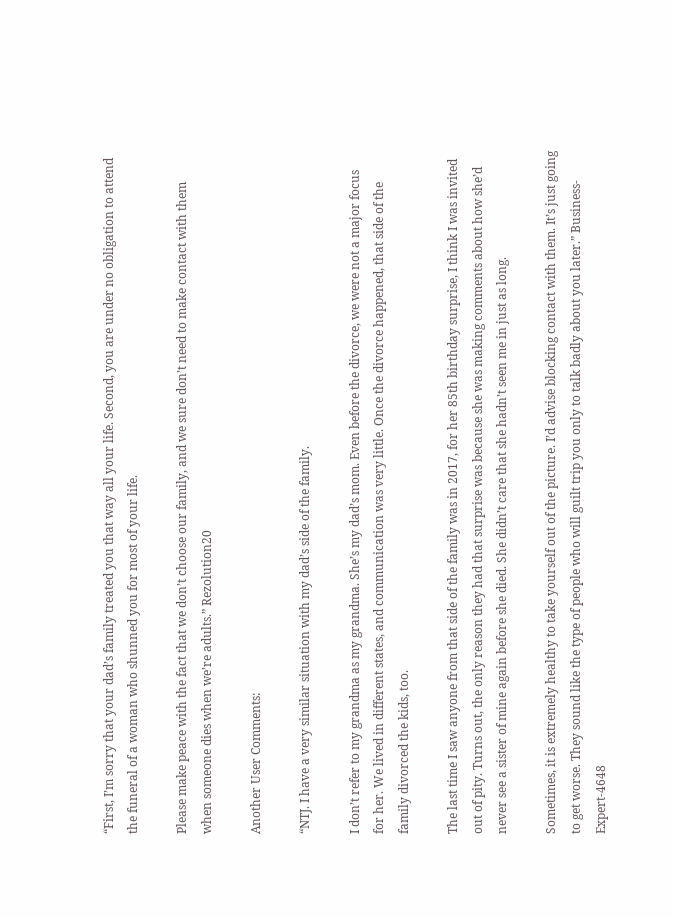“First, I’m sorry that your dad’s family treated you that way all your life. Second, you are under no obligation to attend the funeral of a woman who shunned you for most of your life.

Please make peace with the fact that we don’t choose our family, and we sure don’t need to make contact with them when someone dies when we’re adults.” Rezolution20

Another User Comments:

“NTJ. I have a very similar situation with my dad’s side of the family.

I don’t refer to my grandma as my grandma. She’s my dad’s mom. Even before the divorce, we were not a major focus for her. We lived in different states, and communication was very little. Once the divorce happened, that side of the family divorced the kids, too.

The last time I saw anyone from that side of the family was in 2017, for her 85th birthday surprise, I think I was invited out of pity. Turns out, the only reason they had that surprise was because she was making comments about how she’d never see a sister of mine again before she died. She didn’t care that she hadn’t seen me in just as long.

Sometimes, it is extremely healthy to take yourself out of the picture. I’d advise blocking contact with them. It’s just going to get worse. They sound like the type of people who will guilt trip you only to talk badly about you later.” Business-Expert-4648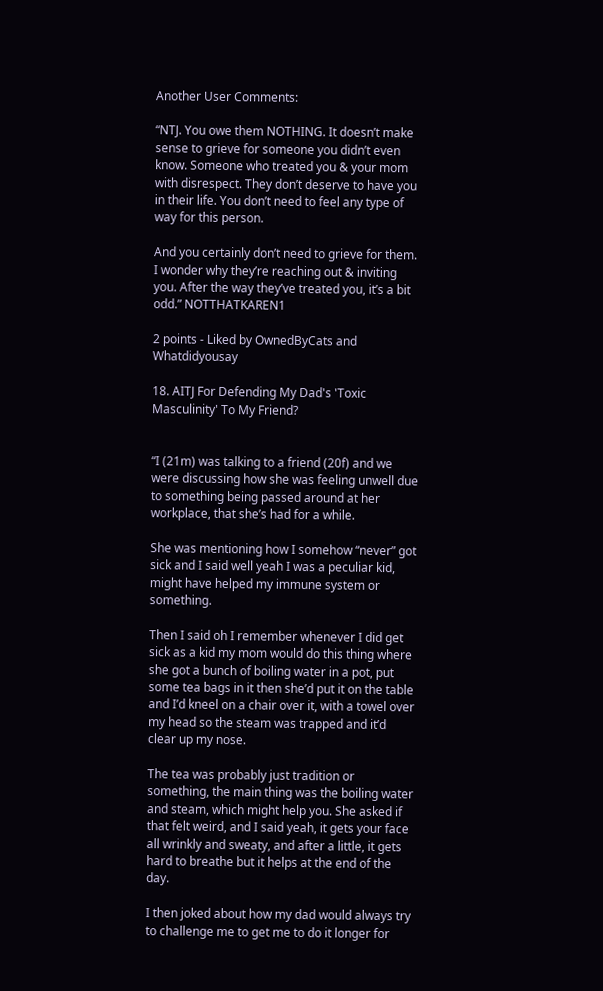Another User Comments:

“NTJ. You owe them NOTHING. It doesn’t make sense to grieve for someone you didn’t even know. Someone who treated you & your mom with disrespect. They don’t deserve to have you in their life. You don’t need to feel any type of way for this person.

And you certainly don’t need to grieve for them. I wonder why they’re reaching out & inviting you. After the way they’ve treated you, it’s a bit odd.” NOTTHATKAREN1

2 points - Liked by OwnedByCats and Whatdidyousay

18. AITJ For Defending My Dad's 'Toxic Masculinity' To My Friend?


“I (21m) was talking to a friend (20f) and we were discussing how she was feeling unwell due to something being passed around at her workplace, that she’s had for a while.

She was mentioning how I somehow “never” got sick and I said well yeah I was a peculiar kid, might have helped my immune system or something.

Then I said oh I remember whenever I did get sick as a kid my mom would do this thing where she got a bunch of boiling water in a pot, put some tea bags in it then she’d put it on the table and I’d kneel on a chair over it, with a towel over my head so the steam was trapped and it’d clear up my nose.

The tea was probably just tradition or something, the main thing was the boiling water and steam, which might help you. She asked if that felt weird, and I said yeah, it gets your face all wrinkly and sweaty, and after a little, it gets hard to breathe but it helps at the end of the day.

I then joked about how my dad would always try to challenge me to get me to do it longer for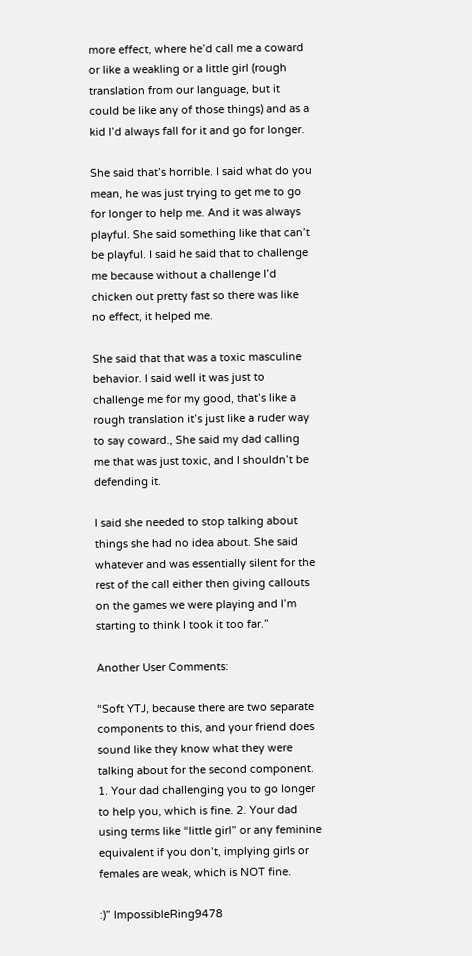more effect, where he’d call me a coward or like a weakling or a little girl (rough translation from our language, but it could be like any of those things) and as a kid I’d always fall for it and go for longer.

She said that’s horrible. I said what do you mean, he was just trying to get me to go for longer to help me. And it was always playful. She said something like that can’t be playful. I said he said that to challenge me because without a challenge I’d chicken out pretty fast so there was like no effect, it helped me.

She said that that was a toxic masculine behavior. I said well it was just to challenge me for my good, that’s like a rough translation it’s just like a ruder way to say coward., She said my dad calling me that was just toxic, and I shouldn’t be defending it.

I said she needed to stop talking about things she had no idea about. She said whatever and was essentially silent for the rest of the call either then giving callouts on the games we were playing and I’m starting to think I took it too far.”

Another User Comments:

“Soft YTJ, because there are two separate components to this, and your friend does sound like they know what they were talking about for the second component. 1. Your dad challenging you to go longer to help you, which is fine. 2. Your dad using terms like “little girl” or any feminine equivalent if you don’t, implying girls or females are weak, which is NOT fine.

:)” ImpossibleRing9478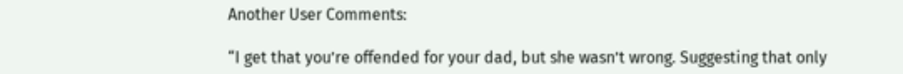Another User Comments:

“I get that you’re offended for your dad, but she wasn’t wrong. Suggesting that only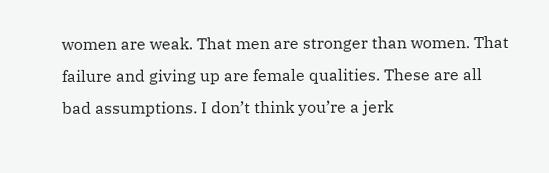women are weak. That men are stronger than women. That failure and giving up are female qualities. These are all bad assumptions. I don’t think you’re a jerk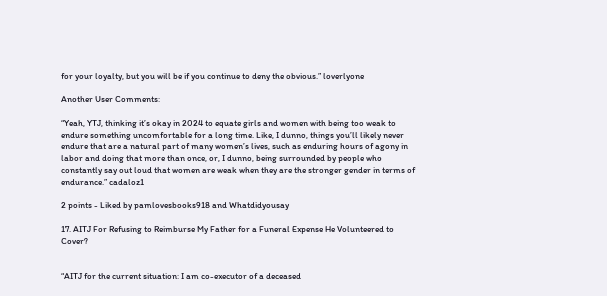for your loyalty, but you will be if you continue to deny the obvious.” loverlyone

Another User Comments:

“Yeah, YTJ, thinking it’s okay in 2024 to equate girls and women with being too weak to endure something uncomfortable for a long time. Like, I dunno, things you’ll likely never endure that are a natural part of many women’s lives, such as enduring hours of agony in labor and doing that more than once, or, I dunno, being surrounded by people who constantly say out loud that women are weak when they are the stronger gender in terms of endurance.” cadaloz1

2 points - Liked by pamlovesbooks918 and Whatdidyousay

17. AITJ For Refusing to Reimburse My Father for a Funeral Expense He Volunteered to Cover?


“AITJ for the current situation: I am co-executor of a deceased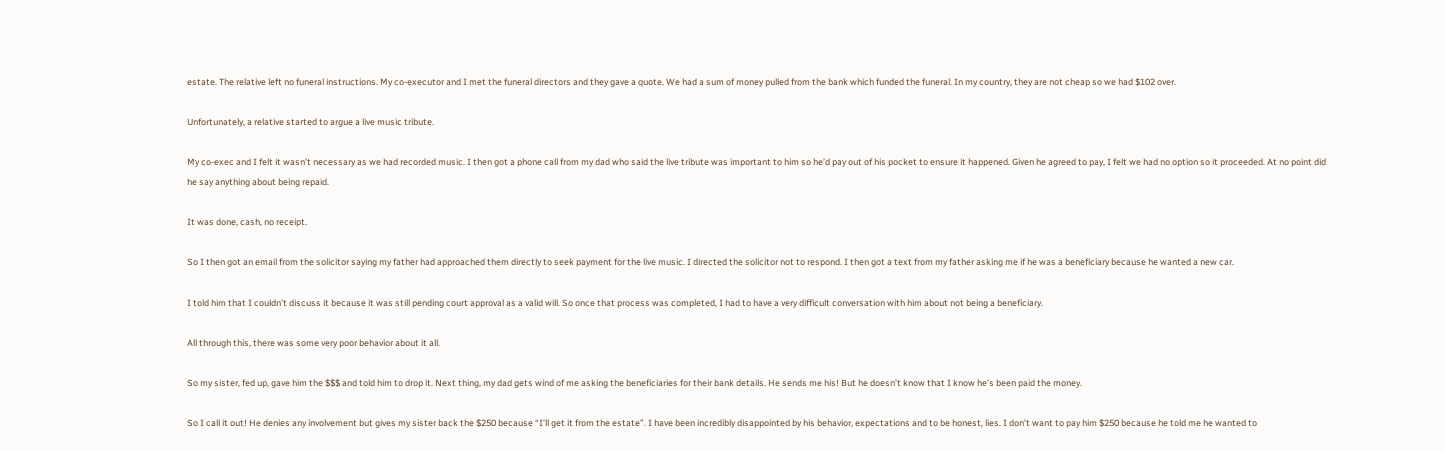estate. The relative left no funeral instructions. My co-executor and I met the funeral directors and they gave a quote. We had a sum of money pulled from the bank which funded the funeral. In my country, they are not cheap so we had $102 over.

Unfortunately, a relative started to argue a live music tribute.

My co-exec and I felt it wasn’t necessary as we had recorded music. I then got a phone call from my dad who said the live tribute was important to him so he’d pay out of his pocket to ensure it happened. Given he agreed to pay, I felt we had no option so it proceeded. At no point did he say anything about being repaid.

It was done, cash, no receipt.

So I then got an email from the solicitor saying my father had approached them directly to seek payment for the live music. I directed the solicitor not to respond. I then got a text from my father asking me if he was a beneficiary because he wanted a new car.

I told him that I couldn’t discuss it because it was still pending court approval as a valid will. So once that process was completed, I had to have a very difficult conversation with him about not being a beneficiary.

All through this, there was some very poor behavior about it all.

So my sister, fed up, gave him the $$$ and told him to drop it. Next thing, my dad gets wind of me asking the beneficiaries for their bank details. He sends me his! But he doesn’t know that I know he’s been paid the money.

So I call it out! He denies any involvement but gives my sister back the $250 because “I’ll get it from the estate”. I have been incredibly disappointed by his behavior, expectations and to be honest, lies. I don’t want to pay him $250 because he told me he wanted to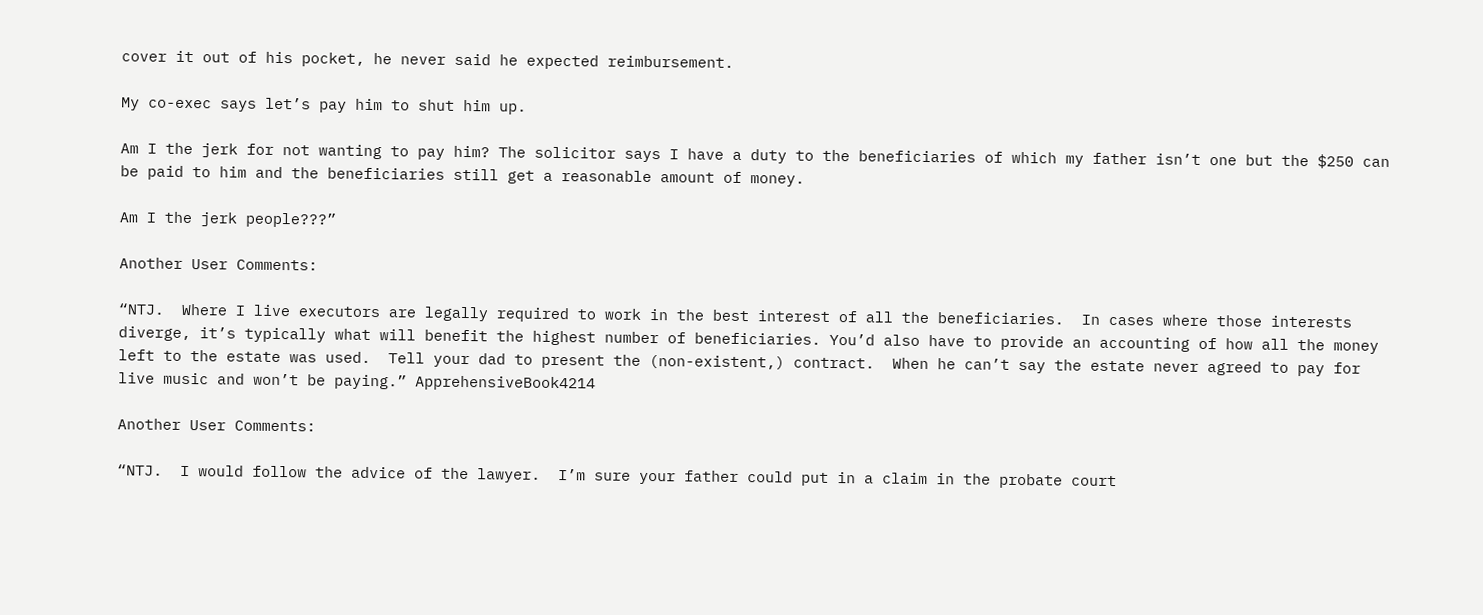cover it out of his pocket, he never said he expected reimbursement.

My co-exec says let’s pay him to shut him up.

Am I the jerk for not wanting to pay him? The solicitor says I have a duty to the beneficiaries of which my father isn’t one but the $250 can be paid to him and the beneficiaries still get a reasonable amount of money.

Am I the jerk people???”

Another User Comments:

“NTJ.  Where I live executors are legally required to work in the best interest of all the beneficiaries.  In cases where those interests diverge, it’s typically what will benefit the highest number of beneficiaries. You’d also have to provide an accounting of how all the money left to the estate was used.  Tell your dad to present the (non-existent,) contract.  When he can’t say the estate never agreed to pay for live music and won’t be paying.” ApprehensiveBook4214

Another User Comments:

“NTJ.  I would follow the advice of the lawyer.  I’m sure your father could put in a claim in the probate court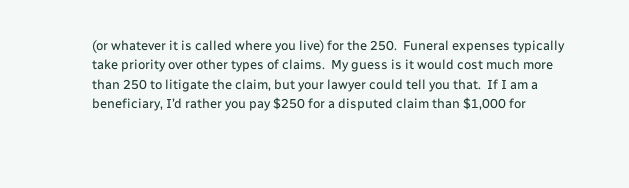(or whatever it is called where you live) for the 250.  Funeral expenses typically take priority over other types of claims.  My guess is it would cost much more than 250 to litigate the claim, but your lawyer could tell you that.  If I am a beneficiary, I’d rather you pay $250 for a disputed claim than $1,000 for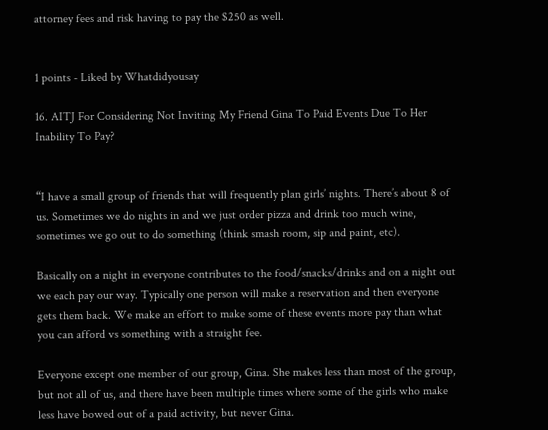attorney fees and risk having to pay the $250 as well.


1 points - Liked by Whatdidyousay

16. AITJ For Considering Not Inviting My Friend Gina To Paid Events Due To Her Inability To Pay?


“I have a small group of friends that will frequently plan girls’ nights. There’s about 8 of us. Sometimes we do nights in and we just order pizza and drink too much wine, sometimes we go out to do something (think smash room, sip and paint, etc).

Basically on a night in everyone contributes to the food/snacks/drinks and on a night out we each pay our way. Typically one person will make a reservation and then everyone gets them back. We make an effort to make some of these events more pay than what you can afford vs something with a straight fee.

Everyone except one member of our group, Gina. She makes less than most of the group, but not all of us, and there have been multiple times where some of the girls who make less have bowed out of a paid activity, but never Gina.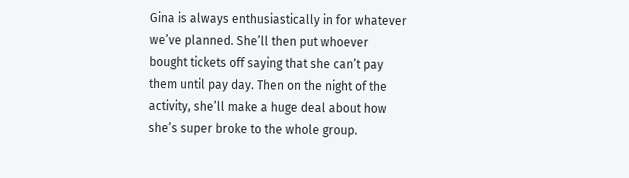Gina is always enthusiastically in for whatever we’ve planned. She’ll then put whoever bought tickets off saying that she can’t pay them until pay day. Then on the night of the activity, she’ll make a huge deal about how she’s super broke to the whole group.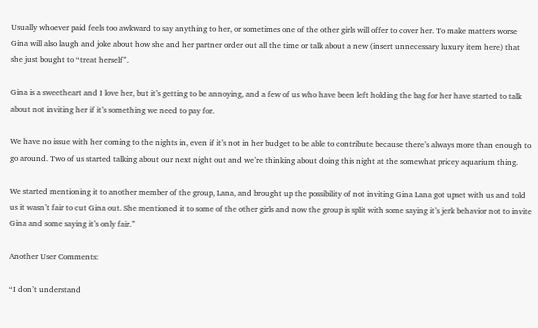Usually whoever paid feels too awkward to say anything to her, or sometimes one of the other girls will offer to cover her. To make matters worse Gina will also laugh and joke about how she and her partner order out all the time or talk about a new (insert unnecessary luxury item here) that she just bought to “treat herself”.

Gina is a sweetheart and I love her, but it’s getting to be annoying, and a few of us who have been left holding the bag for her have started to talk about not inviting her if it’s something we need to pay for.

We have no issue with her coming to the nights in, even if it’s not in her budget to be able to contribute because there’s always more than enough to go around. Two of us started talking about our next night out and we’re thinking about doing this night at the somewhat pricey aquarium thing.

We started mentioning it to another member of the group, Lana, and brought up the possibility of not inviting Gina Lana got upset with us and told us it wasn’t fair to cut Gina out. She mentioned it to some of the other girls and now the group is split with some saying it’s jerk behavior not to invite Gina and some saying it’s only fair.”

Another User Comments:

“I don’t understand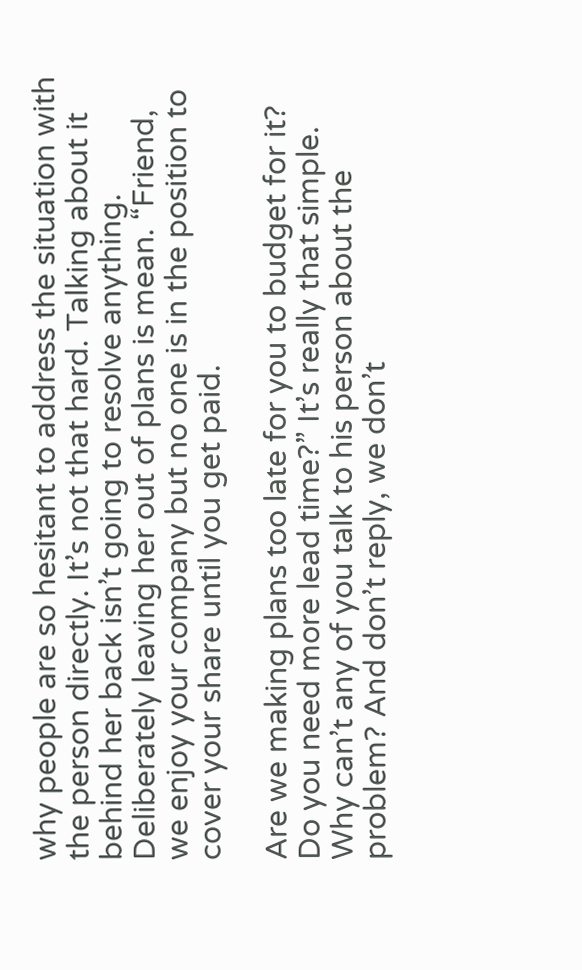why people are so hesitant to address the situation with the person directly. It’s not that hard. Talking about it behind her back isn’t going to resolve anything. Deliberately leaving her out of plans is mean. “Friend, we enjoy your company but no one is in the position to cover your share until you get paid.

Are we making plans too late for you to budget for it? Do you need more lead time?” It’s really that simple. Why can’t any of you talk to his person about the problem? And don’t reply, we don’t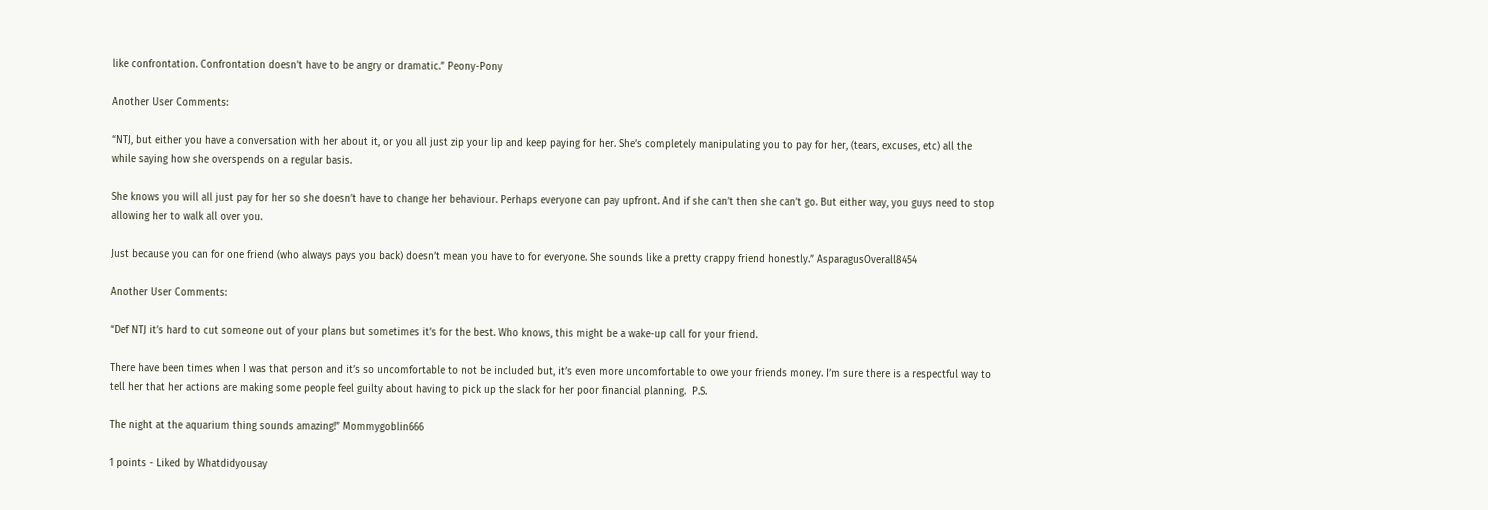like confrontation. Confrontation doesn’t have to be angry or dramatic.” Peony-Pony

Another User Comments:

“NTJ, but either you have a conversation with her about it, or you all just zip your lip and keep paying for her. She’s completely manipulating you to pay for her, (tears, excuses, etc) all the while saying how she overspends on a regular basis.

She knows you will all just pay for her so she doesn’t have to change her behaviour. Perhaps everyone can pay upfront. And if she can’t then she can’t go. But either way, you guys need to stop allowing her to walk all over you.

Just because you can for one friend (who always pays you back) doesn’t mean you have to for everyone. She sounds like a pretty crappy friend honestly.” AsparagusOverall8454

Another User Comments:

“Def NTJ it’s hard to cut someone out of your plans but sometimes it’s for the best. Who knows, this might be a wake-up call for your friend.

There have been times when I was that person and it’s so uncomfortable to not be included but, it’s even more uncomfortable to owe your friends money. I’m sure there is a respectful way to tell her that her actions are making some people feel guilty about having to pick up the slack for her poor financial planning.  P.S.

The night at the aquarium thing sounds amazing!” Mommygoblin666

1 points - Liked by Whatdidyousay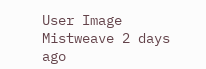User Image
Mistweave 2 days ago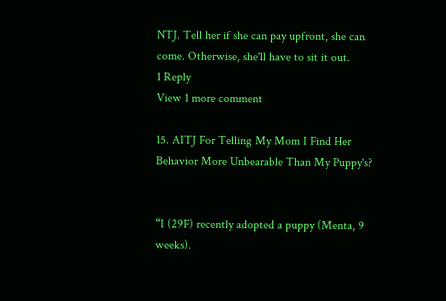NTJ. Tell her if she can pay upfront, she can come. Otherwise, she'll have to sit it out.
1 Reply
View 1 more comment

15. AITJ For Telling My Mom I Find Her Behavior More Unbearable Than My Puppy's?


“I (29F) recently adopted a puppy (Menta, 9 weeks).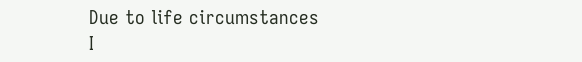Due to life circumstances I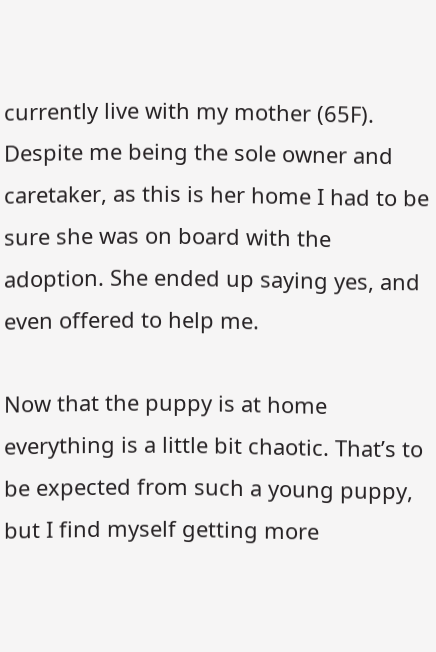currently live with my mother (65F). Despite me being the sole owner and caretaker, as this is her home I had to be sure she was on board with the adoption. She ended up saying yes, and even offered to help me.

Now that the puppy is at home everything is a little bit chaotic. That’s to be expected from such a young puppy, but I find myself getting more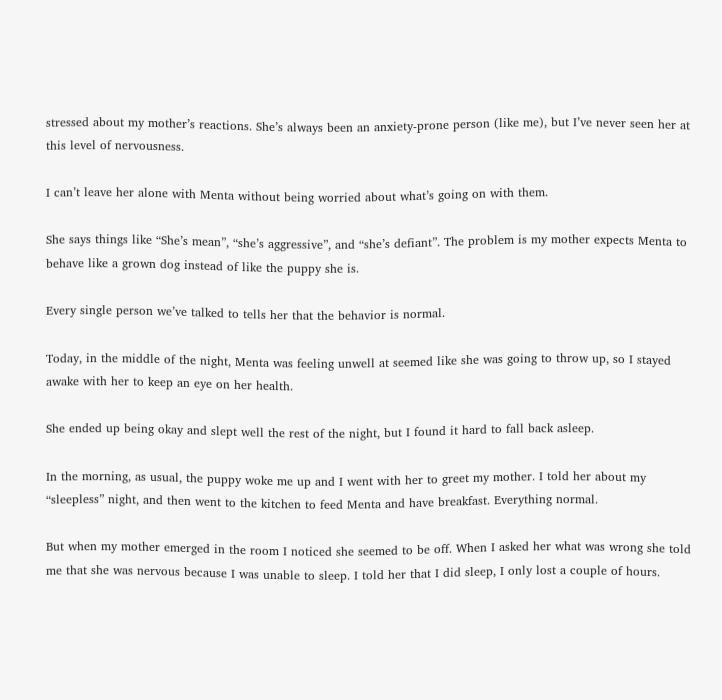stressed about my mother’s reactions. She’s always been an anxiety-prone person (like me), but I’ve never seen her at this level of nervousness.

I can’t leave her alone with Menta without being worried about what’s going on with them.

She says things like “She’s mean”, “she’s aggressive”, and “she’s defiant”. The problem is my mother expects Menta to behave like a grown dog instead of like the puppy she is.

Every single person we’ve talked to tells her that the behavior is normal.

Today, in the middle of the night, Menta was feeling unwell at seemed like she was going to throw up, so I stayed awake with her to keep an eye on her health.

She ended up being okay and slept well the rest of the night, but I found it hard to fall back asleep.

In the morning, as usual, the puppy woke me up and I went with her to greet my mother. I told her about my “sleepless” night, and then went to the kitchen to feed Menta and have breakfast. Everything normal.

But when my mother emerged in the room I noticed she seemed to be off. When I asked her what was wrong she told me that she was nervous because I was unable to sleep. I told her that I did sleep, I only lost a couple of hours.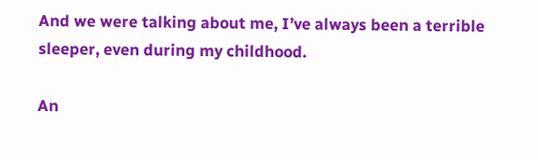And we were talking about me, I’ve always been a terrible sleeper, even during my childhood.

An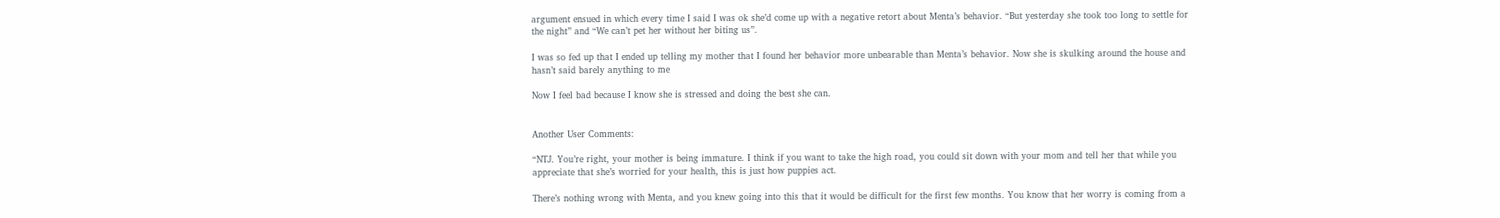argument ensued in which every time I said I was ok she’d come up with a negative retort about Menta’s behavior. “But yesterday she took too long to settle for the night” and “We can’t pet her without her biting us”.

I was so fed up that I ended up telling my mother that I found her behavior more unbearable than Menta’s behavior. Now she is skulking around the house and hasn’t said barely anything to me

Now I feel bad because I know she is stressed and doing the best she can.


Another User Comments:

“NTJ. You’re right, your mother is being immature. I think if you want to take the high road, you could sit down with your mom and tell her that while you appreciate that she’s worried for your health, this is just how puppies act.

There’s nothing wrong with Menta, and you knew going into this that it would be difficult for the first few months. You know that her worry is coming from a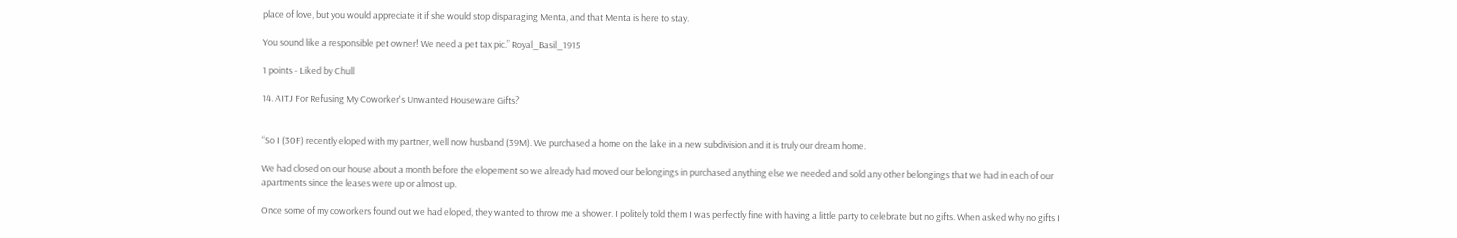place of love, but you would appreciate it if she would stop disparaging Menta, and that Menta is here to stay.

You sound like a responsible pet owner! We need a pet tax pic.” Royal_Basil_1915

1 points - Liked by Chull

14. AITJ For Refusing My Coworker's Unwanted Houseware Gifts?


“So I (30F) recently eloped with my partner, well now husband (39M). We purchased a home on the lake in a new subdivision and it is truly our dream home.

We had closed on our house about a month before the elopement so we already had moved our belongings in purchased anything else we needed and sold any other belongings that we had in each of our apartments since the leases were up or almost up.

Once some of my coworkers found out we had eloped, they wanted to throw me a shower. I politely told them I was perfectly fine with having a little party to celebrate but no gifts. When asked why no gifts I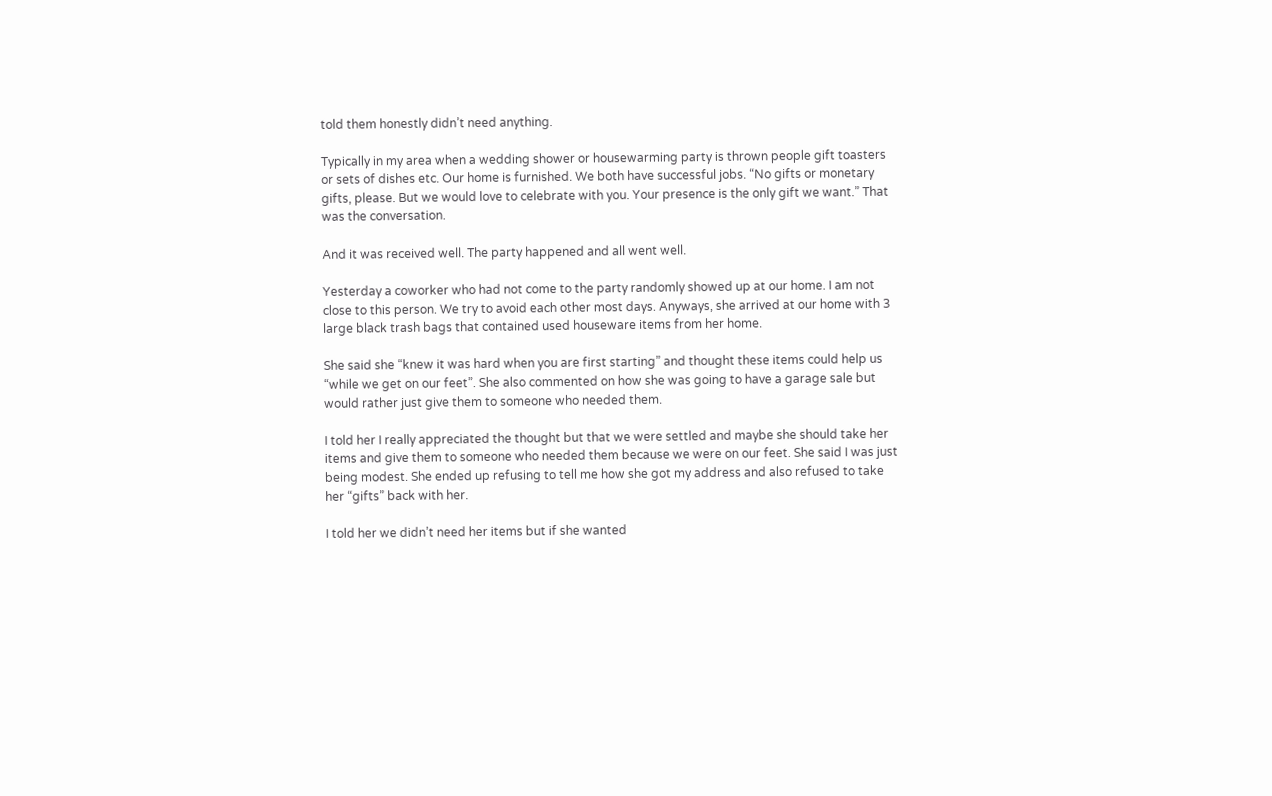told them honestly didn’t need anything.

Typically in my area when a wedding shower or housewarming party is thrown people gift toasters or sets of dishes etc. Our home is furnished. We both have successful jobs. “No gifts or monetary gifts, please. But we would love to celebrate with you. Your presence is the only gift we want.” That was the conversation.

And it was received well. The party happened and all went well.

Yesterday a coworker who had not come to the party randomly showed up at our home. I am not close to this person. We try to avoid each other most days. Anyways, she arrived at our home with 3 large black trash bags that contained used houseware items from her home.

She said she “knew it was hard when you are first starting” and thought these items could help us “while we get on our feet”. She also commented on how she was going to have a garage sale but would rather just give them to someone who needed them.

I told her I really appreciated the thought but that we were settled and maybe she should take her items and give them to someone who needed them because we were on our feet. She said I was just being modest. She ended up refusing to tell me how she got my address and also refused to take her “gifts” back with her.

I told her we didn’t need her items but if she wanted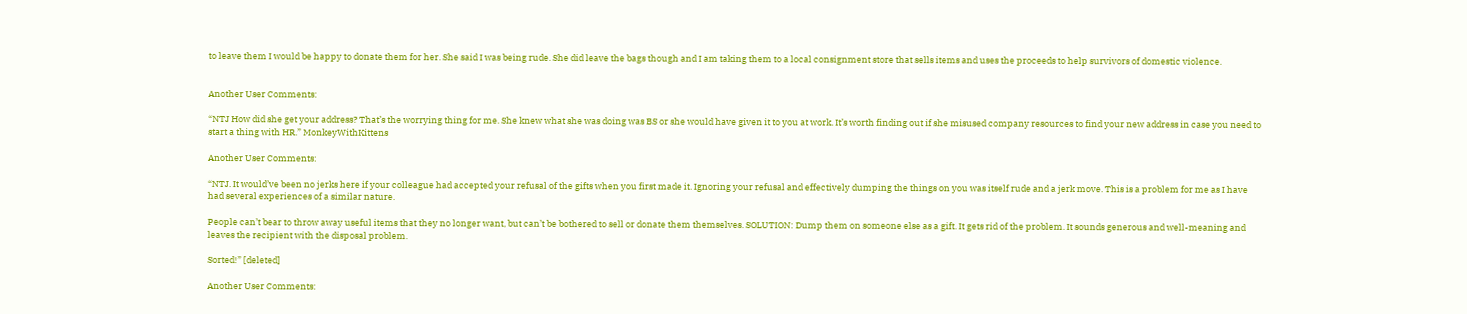to leave them I would be happy to donate them for her. She said I was being rude. She did leave the bags though and I am taking them to a local consignment store that sells items and uses the proceeds to help survivors of domestic violence.


Another User Comments:

“NTJ How did she get your address? That’s the worrying thing for me. She knew what she was doing was BS or she would have given it to you at work. It’s worth finding out if she misused company resources to find your new address in case you need to start a thing with HR.” MonkeyWithKittens

Another User Comments:

“NTJ. It would’ve been no jerks here if your colleague had accepted your refusal of the gifts when you first made it. Ignoring your refusal and effectively dumping the things on you was itself rude and a jerk move. This is a problem for me as I have had several experiences of a similar nature.

People can’t bear to throw away useful items that they no longer want, but can’t be bothered to sell or donate them themselves. SOLUTION: Dump them on someone else as a gift. It gets rid of the problem. It sounds generous and well-meaning and leaves the recipient with the disposal problem.

Sorted!” [deleted]

Another User Comments: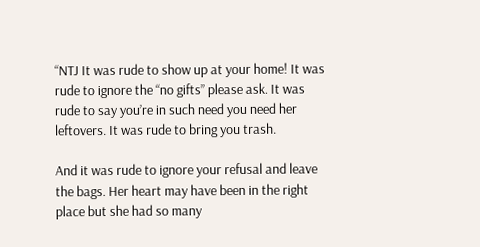“NTJ It was rude to show up at your home! It was rude to ignore the “no gifts” please ask. It was rude to say you’re in such need you need her leftovers. It was rude to bring you trash.

And it was rude to ignore your refusal and leave the bags. Her heart may have been in the right place but she had so many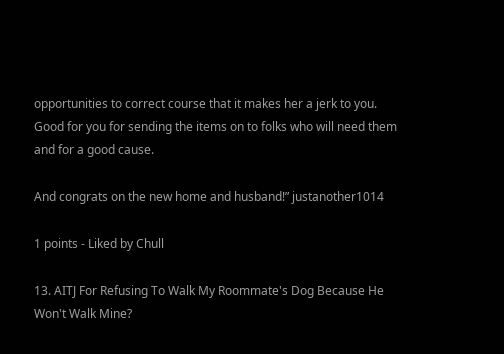opportunities to correct course that it makes her a jerk to you. Good for you for sending the items on to folks who will need them and for a good cause.

And congrats on the new home and husband!” justanother1014

1 points - Liked by Chull

13. AITJ For Refusing To Walk My Roommate's Dog Because He Won't Walk Mine?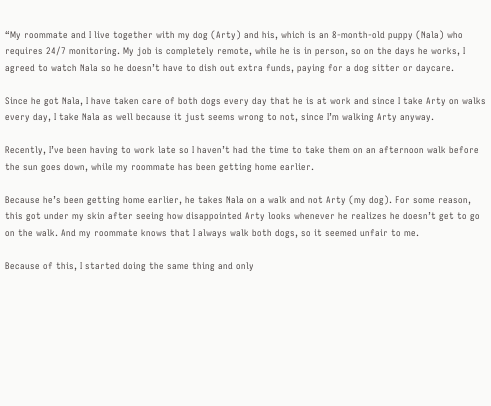“My roommate and I live together with my dog (Arty) and his, which is an 8-month-old puppy (Nala) who requires 24/7 monitoring. My job is completely remote, while he is in person, so on the days he works, I agreed to watch Nala so he doesn’t have to dish out extra funds, paying for a dog sitter or daycare.

Since he got Nala, I have taken care of both dogs every day that he is at work and since I take Arty on walks every day, I take Nala as well because it just seems wrong to not, since I’m walking Arty anyway.

Recently, I’ve been having to work late so I haven’t had the time to take them on an afternoon walk before the sun goes down, while my roommate has been getting home earlier.

Because he’s been getting home earlier, he takes Nala on a walk and not Arty (my dog). For some reason, this got under my skin after seeing how disappointed Arty looks whenever he realizes he doesn’t get to go on the walk. And my roommate knows that I always walk both dogs, so it seemed unfair to me.

Because of this, I started doing the same thing and only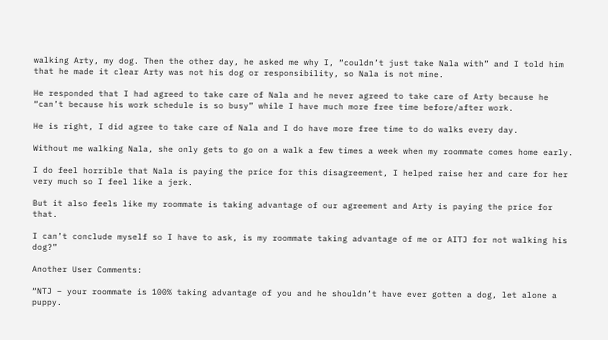walking Arty, my dog. Then the other day, he asked me why I, “couldn’t just take Nala with” and I told him that he made it clear Arty was not his dog or responsibility, so Nala is not mine.

He responded that I had agreed to take care of Nala and he never agreed to take care of Arty because he “can’t because his work schedule is so busy” while I have much more free time before/after work.

He is right, I did agree to take care of Nala and I do have more free time to do walks every day.

Without me walking Nala, she only gets to go on a walk a few times a week when my roommate comes home early.

I do feel horrible that Nala is paying the price for this disagreement, I helped raise her and care for her very much so I feel like a jerk.

But it also feels like my roommate is taking advantage of our agreement and Arty is paying the price for that.

I can’t conclude myself so I have to ask, is my roommate taking advantage of me or AITJ for not walking his dog?”

Another User Comments:

“NTJ – your roommate is 100% taking advantage of you and he shouldn’t have ever gotten a dog, let alone a puppy.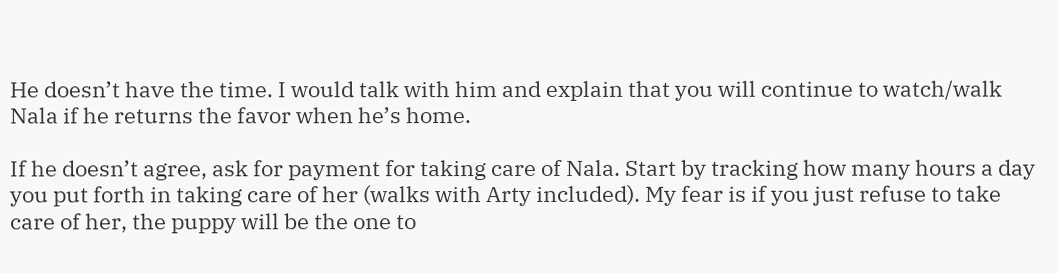He doesn’t have the time. I would talk with him and explain that you will continue to watch/walk Nala if he returns the favor when he’s home.

If he doesn’t agree, ask for payment for taking care of Nala. Start by tracking how many hours a day you put forth in taking care of her (walks with Arty included). My fear is if you just refuse to take care of her, the puppy will be the one to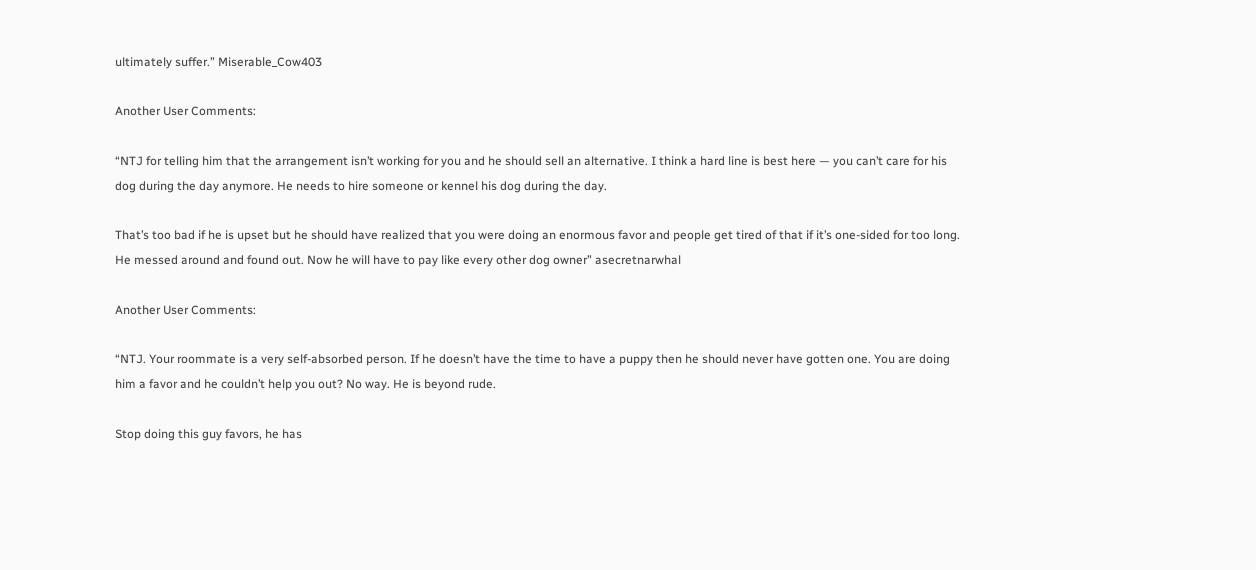ultimately suffer.” Miserable_Cow403

Another User Comments:

“NTJ for telling him that the arrangement isn’t working for you and he should sell an alternative. I think a hard line is best here — you can’t care for his dog during the day anymore. He needs to hire someone or kennel his dog during the day.

That’s too bad if he is upset but he should have realized that you were doing an enormous favor and people get tired of that if it’s one-sided for too long. He messed around and found out. Now he will have to pay like every other dog owner” asecretnarwhal

Another User Comments:

“NTJ. Your roommate is a very self-absorbed person. If he doesn’t have the time to have a puppy then he should never have gotten one. You are doing him a favor and he couldn’t help you out? No way. He is beyond rude.

Stop doing this guy favors, he has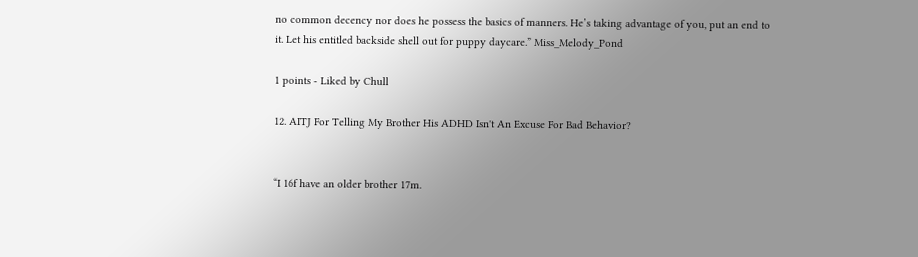no common decency nor does he possess the basics of manners. He’s taking advantage of you, put an end to it. Let his entitled backside shell out for puppy daycare.” Miss_Melody_Pond

1 points - Liked by Chull

12. AITJ For Telling My Brother His ADHD Isn't An Excuse For Bad Behavior?


“I 16f have an older brother 17m.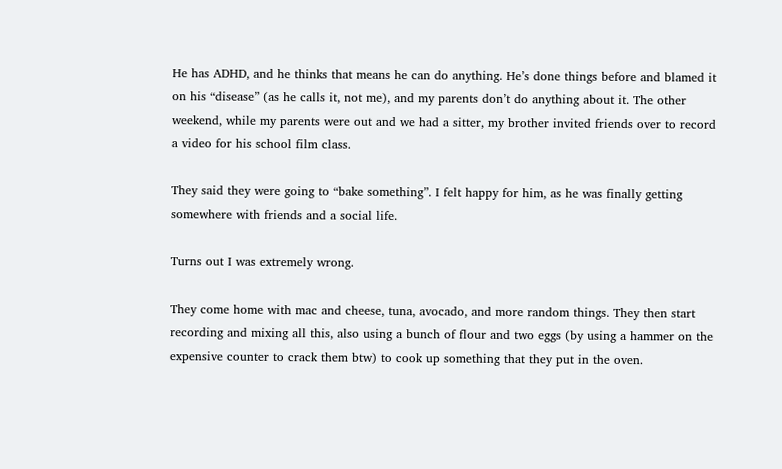He has ADHD, and he thinks that means he can do anything. He’s done things before and blamed it on his “disease” (as he calls it, not me), and my parents don’t do anything about it. The other weekend, while my parents were out and we had a sitter, my brother invited friends over to record a video for his school film class.

They said they were going to “bake something”. I felt happy for him, as he was finally getting somewhere with friends and a social life.

Turns out I was extremely wrong.

They come home with mac and cheese, tuna, avocado, and more random things. They then start recording and mixing all this, also using a bunch of flour and two eggs (by using a hammer on the expensive counter to crack them btw) to cook up something that they put in the oven.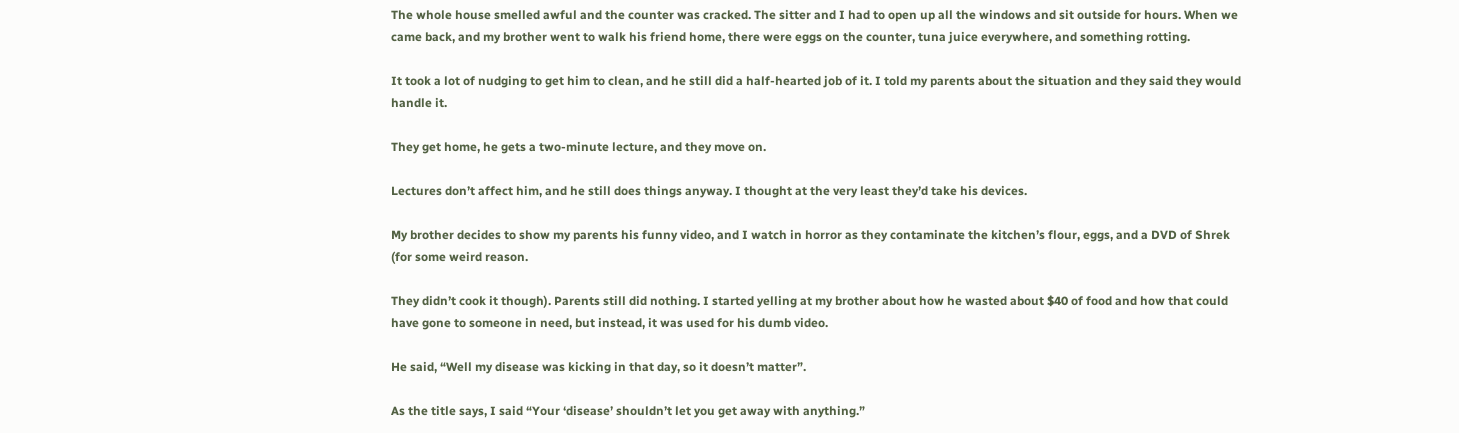The whole house smelled awful and the counter was cracked. The sitter and I had to open up all the windows and sit outside for hours. When we came back, and my brother went to walk his friend home, there were eggs on the counter, tuna juice everywhere, and something rotting.

It took a lot of nudging to get him to clean, and he still did a half-hearted job of it. I told my parents about the situation and they said they would handle it.

They get home, he gets a two-minute lecture, and they move on.

Lectures don’t affect him, and he still does things anyway. I thought at the very least they’d take his devices.

My brother decides to show my parents his funny video, and I watch in horror as they contaminate the kitchen’s flour, eggs, and a DVD of Shrek (for some weird reason.

They didn’t cook it though). Parents still did nothing. I started yelling at my brother about how he wasted about $40 of food and how that could have gone to someone in need, but instead, it was used for his dumb video.

He said, “Well my disease was kicking in that day, so it doesn’t matter”.

As the title says, I said “Your ‘disease’ shouldn’t let you get away with anything.”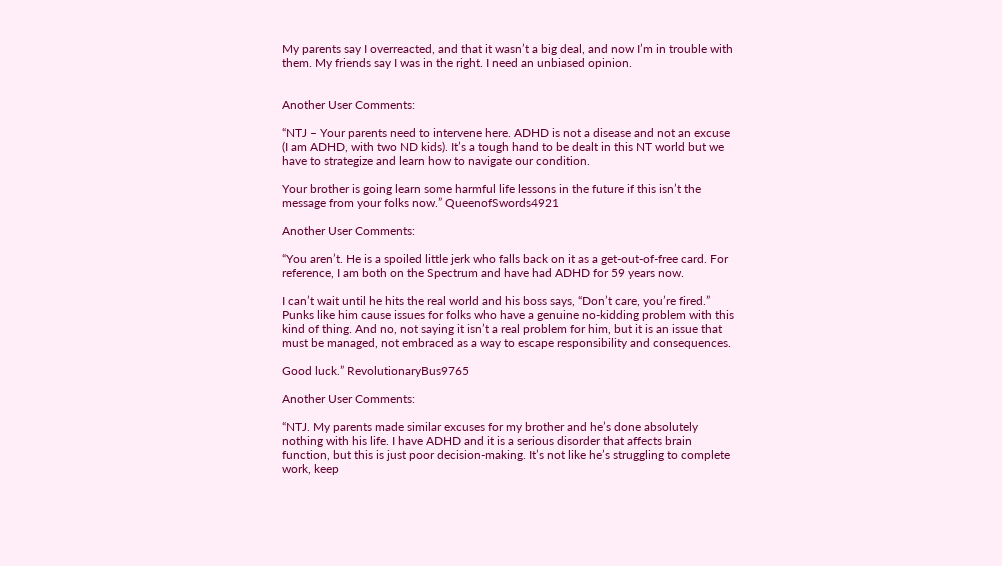My parents say I overreacted, and that it wasn’t a big deal, and now I’m in trouble with them. My friends say I was in the right. I need an unbiased opinion.


Another User Comments:

“NTJ – Your parents need to intervene here. ADHD is not a disease and not an excuse (I am ADHD, with two ND kids). It’s a tough hand to be dealt in this NT world but we have to strategize and learn how to navigate our condition.

Your brother is going learn some harmful life lessons in the future if this isn’t the message from your folks now.” QueenofSwords4921

Another User Comments:

“You aren’t. He is a spoiled little jerk who falls back on it as a get-out-of-free card. For reference, I am both on the Spectrum and have had ADHD for 59 years now.

I can’t wait until he hits the real world and his boss says, “Don’t care, you’re fired.” Punks like him cause issues for folks who have a genuine no-kidding problem with this kind of thing. And no, not saying it isn’t a real problem for him, but it is an issue that must be managed, not embraced as a way to escape responsibility and consequences.

Good luck.” RevolutionaryBus9765

Another User Comments:

“NTJ. My parents made similar excuses for my brother and he’s done absolutely nothing with his life. I have ADHD and it is a serious disorder that affects brain function, but this is just poor decision-making. It’s not like he’s struggling to complete work, keep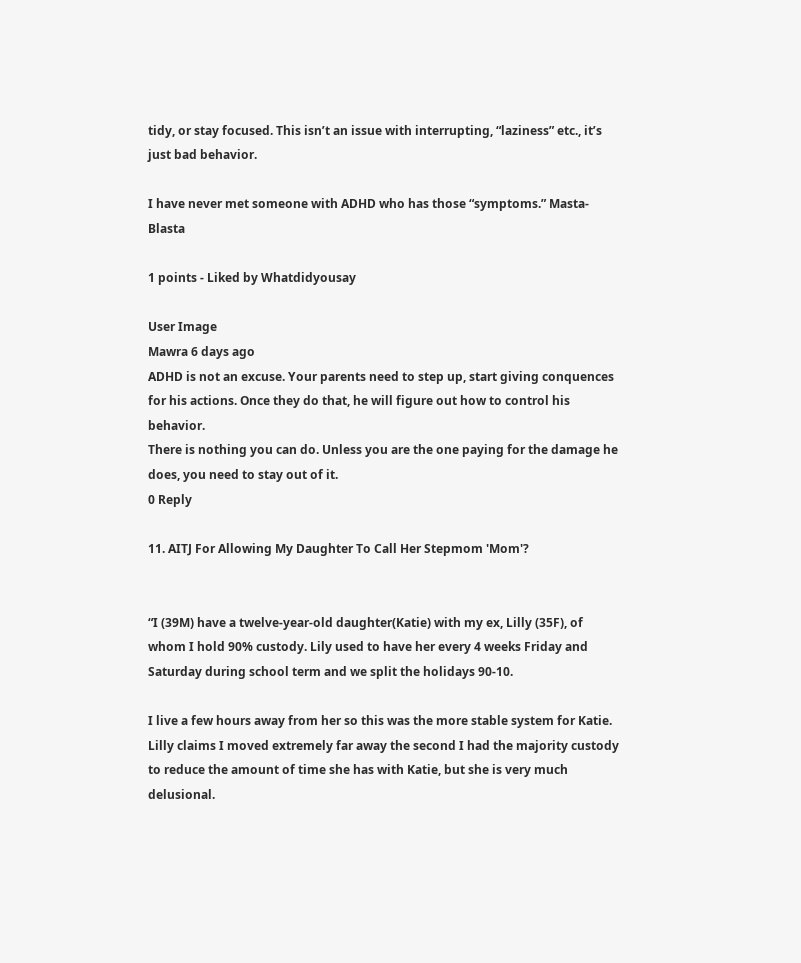tidy, or stay focused. This isn’t an issue with interrupting, “laziness” etc., it’s just bad behavior.

I have never met someone with ADHD who has those “symptoms.” Masta-Blasta

1 points - Liked by Whatdidyousay

User Image
Mawra 6 days ago
ADHD is not an excuse. Your parents need to step up, start giving conquences for his actions. Once they do that, he will figure out how to control his behavior.
There is nothing you can do. Unless you are the one paying for the damage he does, you need to stay out of it.
0 Reply

11. AITJ For Allowing My Daughter To Call Her Stepmom 'Mom'?


“I (39M) have a twelve-year-old daughter(Katie) with my ex, Lilly (35F), of whom I hold 90% custody. Lily used to have her every 4 weeks Friday and Saturday during school term and we split the holidays 90-10.

I live a few hours away from her so this was the more stable system for Katie. Lilly claims I moved extremely far away the second I had the majority custody to reduce the amount of time she has with Katie, but she is very much delusional.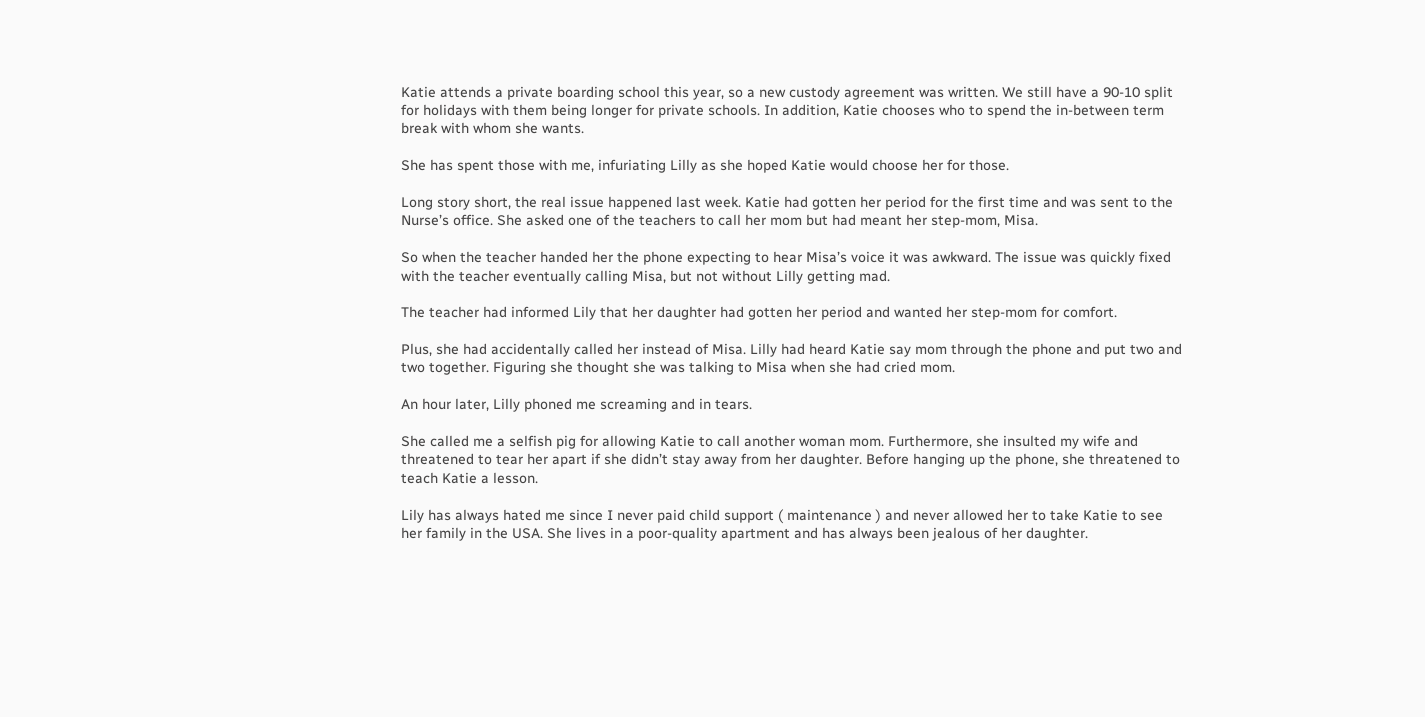Katie attends a private boarding school this year, so a new custody agreement was written. We still have a 90-10 split for holidays with them being longer for private schools. In addition, Katie chooses who to spend the in-between term break with whom she wants.

She has spent those with me, infuriating Lilly as she hoped Katie would choose her for those.

Long story short, the real issue happened last week. Katie had gotten her period for the first time and was sent to the Nurse’s office. She asked one of the teachers to call her mom but had meant her step-mom, Misa.

So when the teacher handed her the phone expecting to hear Misa’s voice it was awkward. The issue was quickly fixed with the teacher eventually calling Misa, but not without Lilly getting mad.

The teacher had informed Lily that her daughter had gotten her period and wanted her step-mom for comfort.

Plus, she had accidentally called her instead of Misa. Lilly had heard Katie say mom through the phone and put two and two together. Figuring she thought she was talking to Misa when she had cried mom.

An hour later, Lilly phoned me screaming and in tears.

She called me a selfish pig for allowing Katie to call another woman mom. Furthermore, she insulted my wife and threatened to tear her apart if she didn’t stay away from her daughter. Before hanging up the phone, she threatened to teach Katie a lesson.

Lily has always hated me since I never paid child support ( maintenance ) and never allowed her to take Katie to see her family in the USA. She lives in a poor-quality apartment and has always been jealous of her daughter.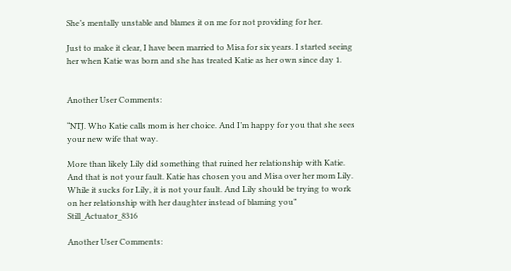She’s mentally unstable and blames it on me for not providing for her.

Just to make it clear, I have been married to Misa for six years. I started seeing her when Katie was born and she has treated Katie as her own since day 1.


Another User Comments:

“NTJ. Who Katie calls mom is her choice. And I’m happy for you that she sees your new wife that way.

More than likely Lily did something that ruined her relationship with Katie. And that is not your fault. Katie has chosen you and Misa over her mom Lily. While it sucks for Lily, it is not your fault. And Lily should be trying to work on her relationship with her daughter instead of blaming you” Still_Actuator_8316

Another User Comments: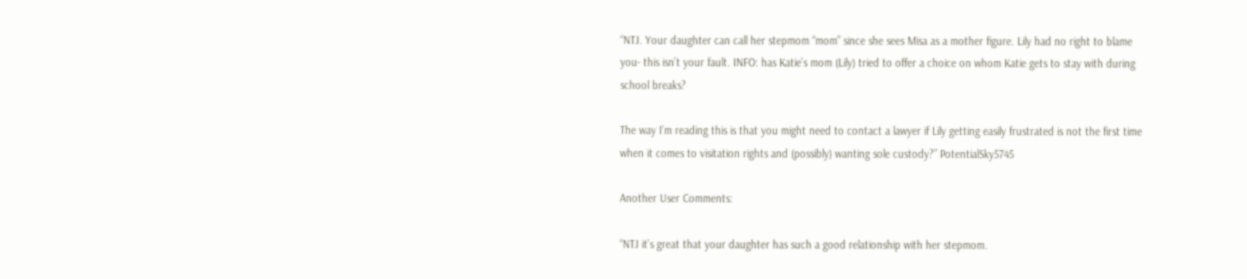“NTJ. Your daughter can call her stepmom “mom” since she sees Misa as a mother figure. Lily had no right to blame you- this isn’t your fault. INFO: has Katie’s mom (Lily) tried to offer a choice on whom Katie gets to stay with during school breaks?

The way I’m reading this is that you might need to contact a lawyer if Lily getting easily frustrated is not the first time when it comes to visitation rights and (possibly) wanting sole custody?” PotentialSky5745

Another User Comments:

“NTJ it’s great that your daughter has such a good relationship with her stepmom.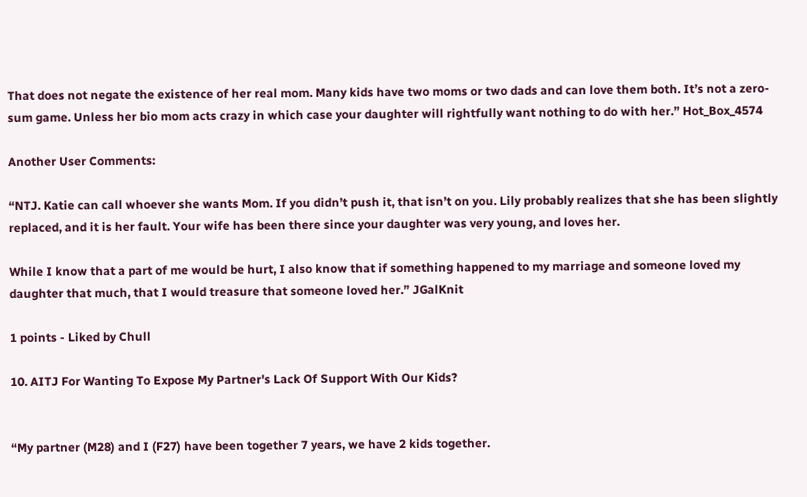That does not negate the existence of her real mom. Many kids have two moms or two dads and can love them both. It’s not a zero-sum game. Unless her bio mom acts crazy in which case your daughter will rightfully want nothing to do with her.” Hot_Box_4574

Another User Comments:

“NTJ. Katie can call whoever she wants Mom. If you didn’t push it, that isn’t on you. Lily probably realizes that she has been slightly replaced, and it is her fault. Your wife has been there since your daughter was very young, and loves her.

While I know that a part of me would be hurt, I also know that if something happened to my marriage and someone loved my daughter that much, that I would treasure that someone loved her.” JGalKnit

1 points - Liked by Chull

10. AITJ For Wanting To Expose My Partner's Lack Of Support With Our Kids?


“My partner (M28) and I (F27) have been together 7 years, we have 2 kids together.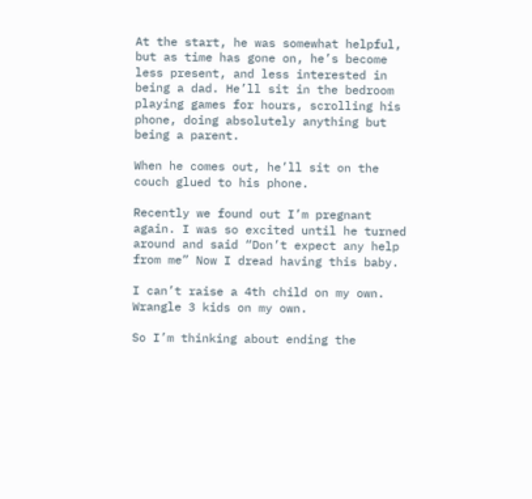At the start, he was somewhat helpful, but as time has gone on, he’s become less present, and less interested in being a dad. He’ll sit in the bedroom playing games for hours, scrolling his phone, doing absolutely anything but being a parent.

When he comes out, he’ll sit on the couch glued to his phone.

Recently we found out I’m pregnant again. I was so excited until he turned around and said “Don’t expect any help from me” Now I dread having this baby.

I can’t raise a 4th child on my own. Wrangle 3 kids on my own.

So I’m thinking about ending the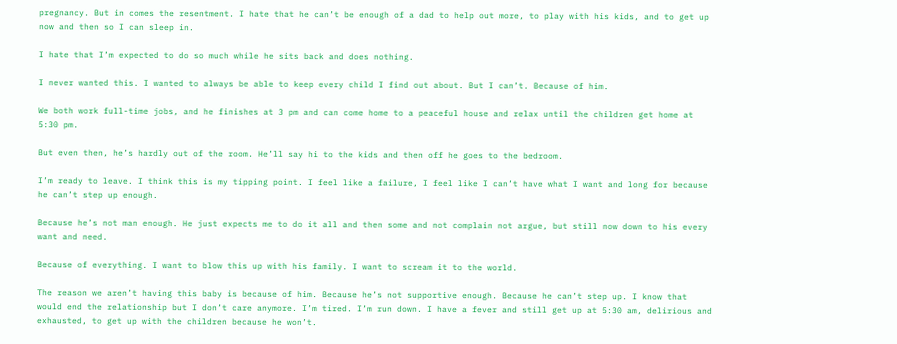pregnancy. But in comes the resentment. I hate that he can’t be enough of a dad to help out more, to play with his kids, and to get up now and then so I can sleep in.

I hate that I’m expected to do so much while he sits back and does nothing.

I never wanted this. I wanted to always be able to keep every child I find out about. But I can’t. Because of him.

We both work full-time jobs, and he finishes at 3 pm and can come home to a peaceful house and relax until the children get home at 5:30 pm.

But even then, he’s hardly out of the room. He’ll say hi to the kids and then off he goes to the bedroom.

I’m ready to leave. I think this is my tipping point. I feel like a failure, I feel like I can’t have what I want and long for because he can’t step up enough.

Because he’s not man enough. He just expects me to do it all and then some and not complain not argue, but still now down to his every want and need.

Because of everything. I want to blow this up with his family. I want to scream it to the world.

The reason we aren’t having this baby is because of him. Because he’s not supportive enough. Because he can’t step up. I know that would end the relationship but I don’t care anymore. I’m tired. I’m run down. I have a fever and still get up at 5:30 am, delirious and exhausted, to get up with the children because he won’t.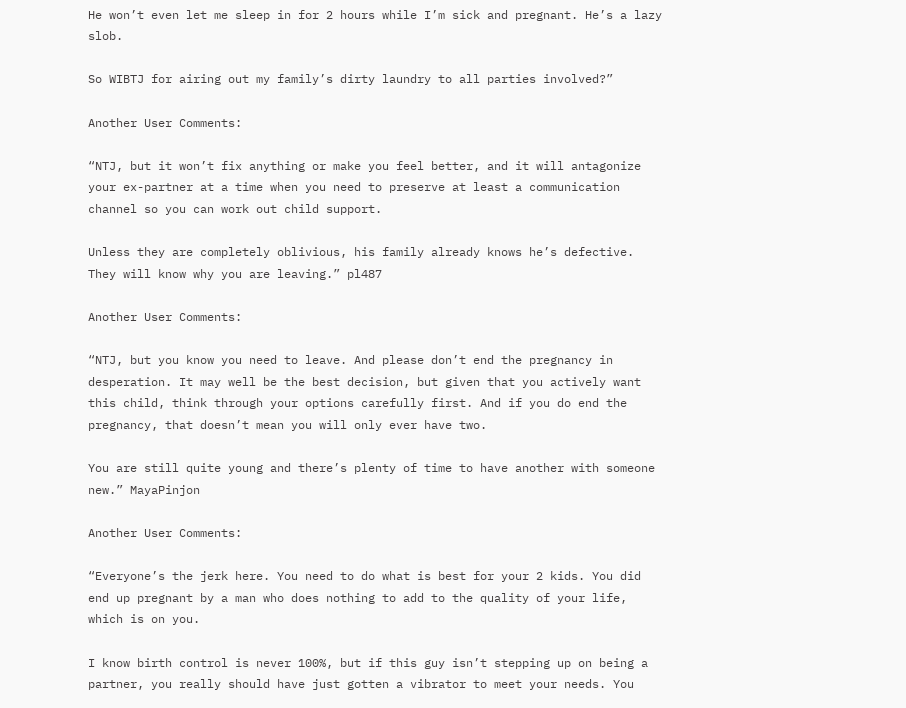He won’t even let me sleep in for 2 hours while I’m sick and pregnant. He’s a lazy slob.

So WIBTJ for airing out my family’s dirty laundry to all parties involved?”

Another User Comments:

“NTJ, but it won’t fix anything or make you feel better, and it will antagonize your ex-partner at a time when you need to preserve at least a communication channel so you can work out child support.

Unless they are completely oblivious, his family already knows he’s defective. They will know why you are leaving.” pl487

Another User Comments:

“NTJ, but you know you need to leave. And please don’t end the pregnancy in desperation. It may well be the best decision, but given that you actively want this child, think through your options carefully first. And if you do end the pregnancy, that doesn’t mean you will only ever have two.

You are still quite young and there’s plenty of time to have another with someone new.” MayaPinjon

Another User Comments:

“Everyone’s the jerk here. You need to do what is best for your 2 kids. You did end up pregnant by a man who does nothing to add to the quality of your life, which is on you.

I know birth control is never 100%, but if this guy isn’t stepping up on being a partner, you really should have just gotten a vibrator to meet your needs. You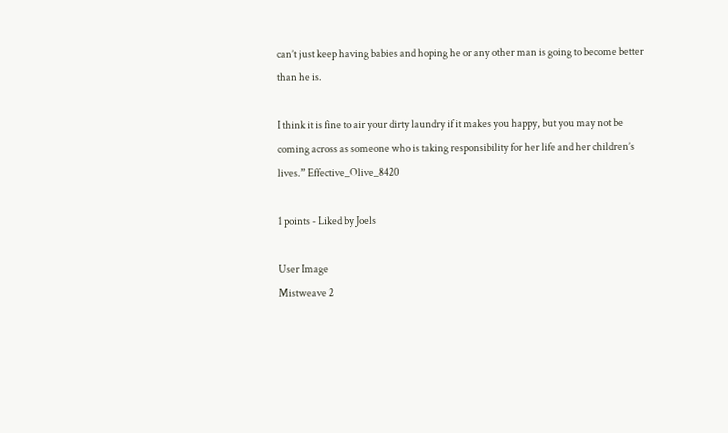can’t just keep having babies and hoping he or any other man is going to become better than he is.

I think it is fine to air your dirty laundry if it makes you happy, but you may not be coming across as someone who is taking responsibility for her life and her children’s lives.” Effective_Olive_8420

1 points - Liked by Joels

User Image
Mistweave 2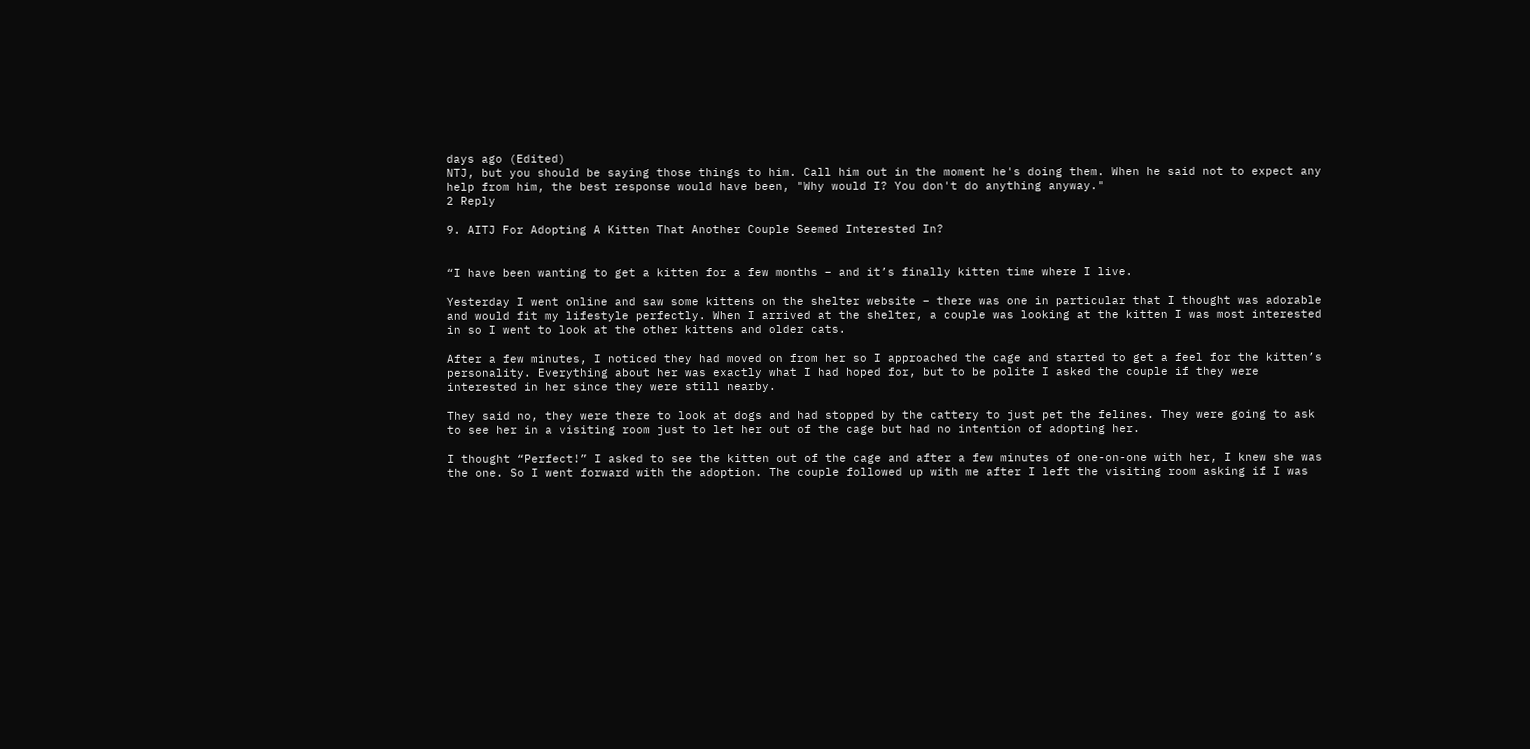days ago (Edited)
NTJ, but you should be saying those things to him. Call him out in the moment he's doing them. When he said not to expect any help from him, the best response would have been, "Why would I? You don't do anything anyway."
2 Reply

9. AITJ For Adopting A Kitten That Another Couple Seemed Interested In?


“I have been wanting to get a kitten for a few months – and it’s finally kitten time where I live.

Yesterday I went online and saw some kittens on the shelter website – there was one in particular that I thought was adorable and would fit my lifestyle perfectly. When I arrived at the shelter, a couple was looking at the kitten I was most interested in so I went to look at the other kittens and older cats.

After a few minutes, I noticed they had moved on from her so I approached the cage and started to get a feel for the kitten’s personality. Everything about her was exactly what I had hoped for, but to be polite I asked the couple if they were interested in her since they were still nearby.

They said no, they were there to look at dogs and had stopped by the cattery to just pet the felines. They were going to ask to see her in a visiting room just to let her out of the cage but had no intention of adopting her.

I thought “Perfect!” I asked to see the kitten out of the cage and after a few minutes of one-on-one with her, I knew she was the one. So I went forward with the adoption. The couple followed up with me after I left the visiting room asking if I was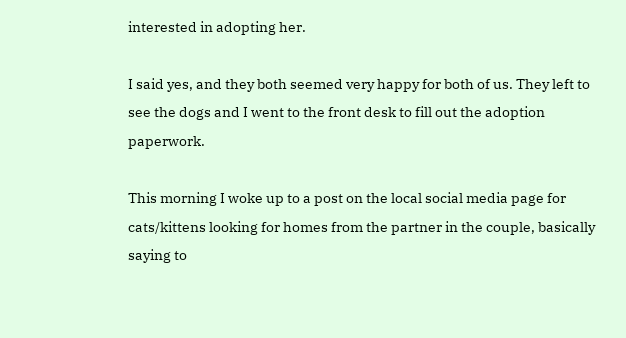interested in adopting her.

I said yes, and they both seemed very happy for both of us. They left to see the dogs and I went to the front desk to fill out the adoption paperwork.

This morning I woke up to a post on the local social media page for cats/kittens looking for homes from the partner in the couple, basically saying to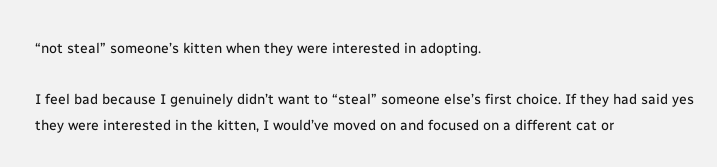“not steal” someone’s kitten when they were interested in adopting.

I feel bad because I genuinely didn’t want to “steal” someone else’s first choice. If they had said yes they were interested in the kitten, I would’ve moved on and focused on a different cat or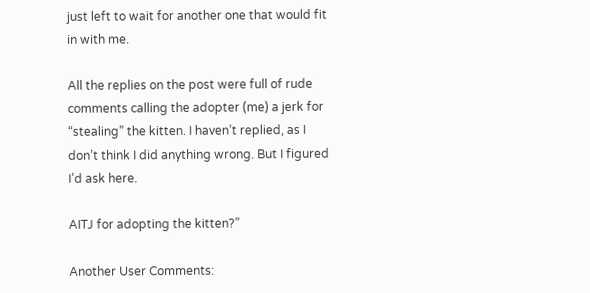just left to wait for another one that would fit in with me.

All the replies on the post were full of rude comments calling the adopter (me) a jerk for “stealing” the kitten. I haven’t replied, as I don’t think I did anything wrong. But I figured I’d ask here.

AITJ for adopting the kitten?”

Another User Comments: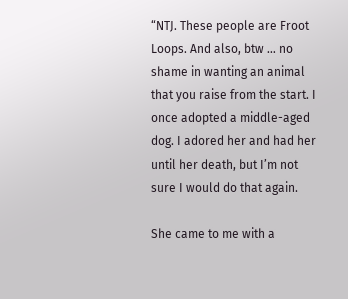“NTJ. These people are Froot Loops. And also, btw … no shame in wanting an animal that you raise from the start. I once adopted a middle-aged dog. I adored her and had her until her death, but I’m not sure I would do that again.

She came to me with a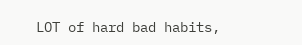LOT of hard bad habits,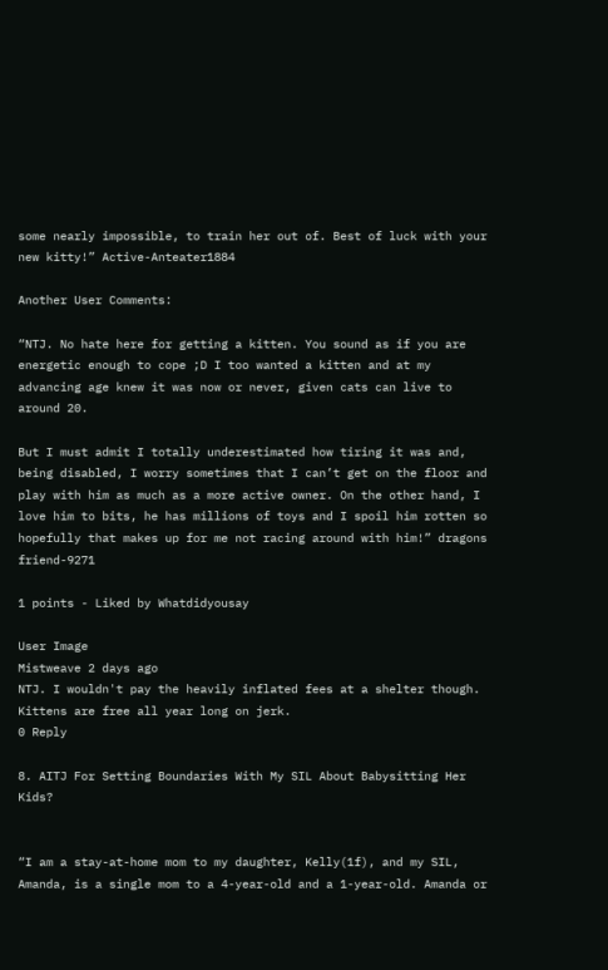some nearly impossible, to train her out of. Best of luck with your new kitty!” Active-Anteater1884

Another User Comments:

“NTJ. No hate here for getting a kitten. You sound as if you are energetic enough to cope ;D I too wanted a kitten and at my advancing age knew it was now or never, given cats can live to around 20.

But I must admit I totally underestimated how tiring it was and, being disabled, I worry sometimes that I can’t get on the floor and play with him as much as a more active owner. On the other hand, I love him to bits, he has millions of toys and I spoil him rotten so hopefully that makes up for me not racing around with him!” dragons friend-9271

1 points - Liked by Whatdidyousay

User Image
Mistweave 2 days ago
NTJ. I wouldn't pay the heavily inflated fees at a shelter though. Kittens are free all year long on jerk.
0 Reply

8. AITJ For Setting Boundaries With My SIL About Babysitting Her Kids?


“I am a stay-at-home mom to my daughter, Kelly(1f), and my SIL, Amanda, is a single mom to a 4-year-old and a 1-year-old. Amanda or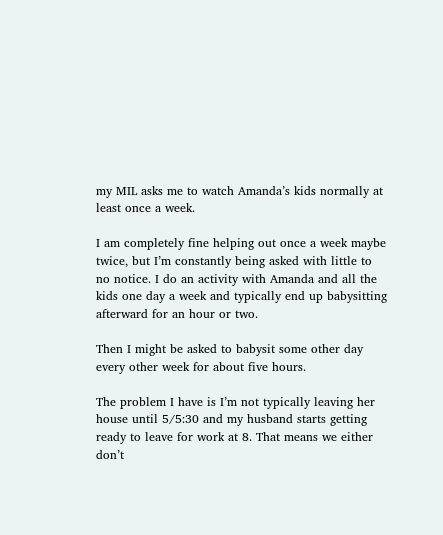my MIL asks me to watch Amanda’s kids normally at least once a week.

I am completely fine helping out once a week maybe twice, but I’m constantly being asked with little to no notice. I do an activity with Amanda and all the kids one day a week and typically end up babysitting afterward for an hour or two.

Then I might be asked to babysit some other day every other week for about five hours.

The problem I have is I’m not typically leaving her house until 5/5:30 and my husband starts getting ready to leave for work at 8. That means we either don’t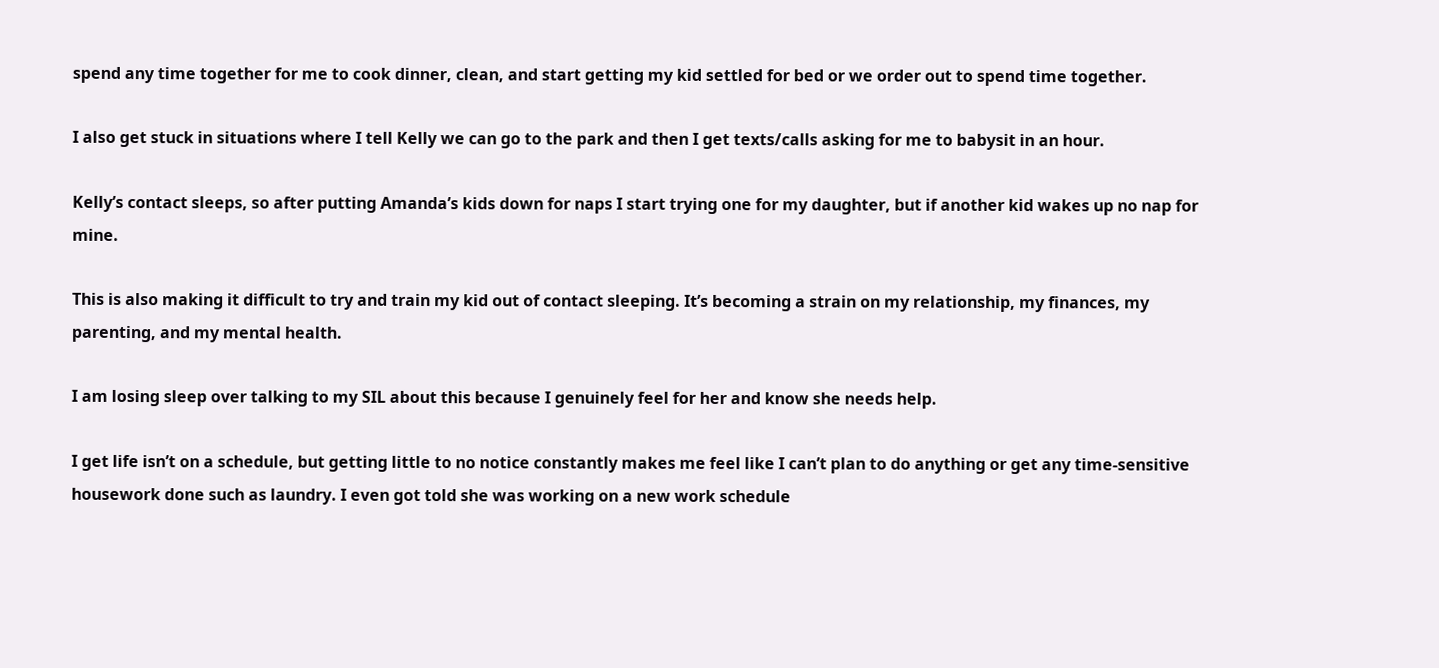spend any time together for me to cook dinner, clean, and start getting my kid settled for bed or we order out to spend time together.

I also get stuck in situations where I tell Kelly we can go to the park and then I get texts/calls asking for me to babysit in an hour.

Kelly’s contact sleeps, so after putting Amanda’s kids down for naps I start trying one for my daughter, but if another kid wakes up no nap for mine.

This is also making it difficult to try and train my kid out of contact sleeping. It’s becoming a strain on my relationship, my finances, my parenting, and my mental health.

I am losing sleep over talking to my SIL about this because I genuinely feel for her and know she needs help.

I get life isn’t on a schedule, but getting little to no notice constantly makes me feel like I can’t plan to do anything or get any time-sensitive housework done such as laundry. I even got told she was working on a new work schedule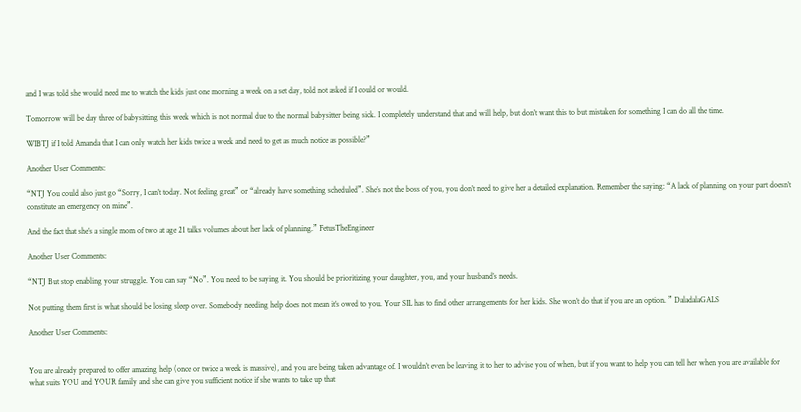and I was told she would need me to watch the kids just one morning a week on a set day, told not asked if I could or would.

Tomorrow will be day three of babysitting this week which is not normal due to the normal babysitter being sick. I completely understand that and will help, but don’t want this to but mistaken for something I can do all the time.

WIBTJ if I told Amanda that I can only watch her kids twice a week and need to get as much notice as possible?”

Another User Comments:

“NTJ You could also just go “Sorry, I can’t today. Not feeling great” or “already have something scheduled”. She’s not the boss of you, you don’t need to give her a detailed explanation. Remember the saying: “A lack of planning on your part doesn’t constitute an emergency on mine”.

And the fact that she’s a single mom of two at age 21 talks volumes about her lack of planning.” FetusTheEngineer

Another User Comments:

“NTJ But stop enabling your struggle. You can say “No”. You need to be saying it. You should be prioritizing your daughter, you, and your husband’s needs.

Not putting them first is what should be losing sleep over. Somebody needing help does not mean it’s owed to you. Your SIL has to find other arrangements for her kids. She won’t do that if you are an option. ” DaladalaGALS

Another User Comments:


You are already prepared to offer amazing help (once or twice a week is massive), and you are being taken advantage of. I wouldn’t even be leaving it to her to advise you of when, but if you want to help you can tell her when you are available for what suits YOU and YOUR family and she can give you sufficient notice if she wants to take up that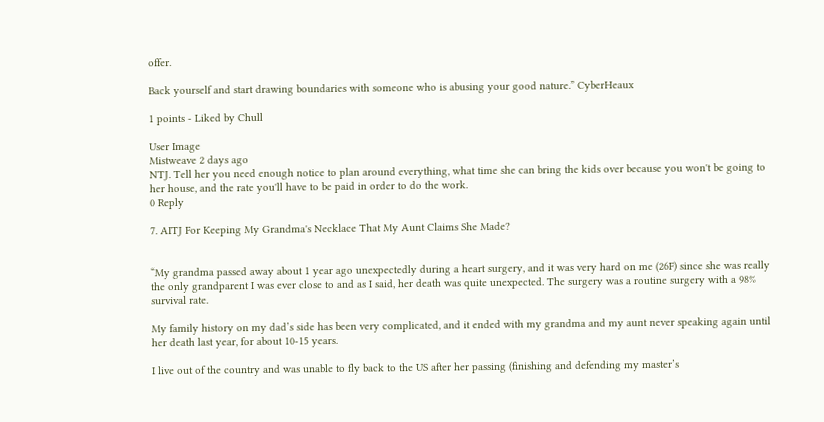offer.

Back yourself and start drawing boundaries with someone who is abusing your good nature.” CyberHeaux

1 points - Liked by Chull

User Image
Mistweave 2 days ago
NTJ. Tell her you need enough notice to plan around everything, what time she can bring the kids over because you won't be going to her house, and the rate you'll have to be paid in order to do the work.
0 Reply

7. AITJ For Keeping My Grandma's Necklace That My Aunt Claims She Made?


“My grandma passed away about 1 year ago unexpectedly during a heart surgery, and it was very hard on me (26F) since she was really the only grandparent I was ever close to and as I said, her death was quite unexpected. The surgery was a routine surgery with a 98% survival rate.

My family history on my dad’s side has been very complicated, and it ended with my grandma and my aunt never speaking again until her death last year, for about 10-15 years.

I live out of the country and was unable to fly back to the US after her passing (finishing and defending my master’s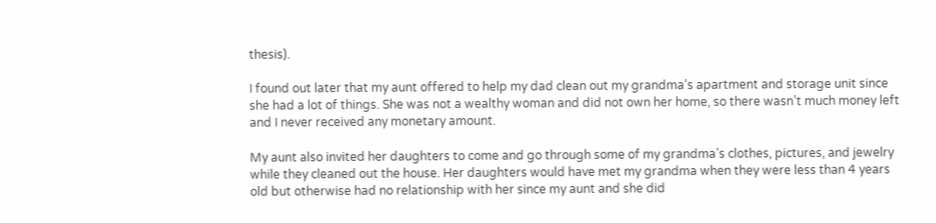thesis).

I found out later that my aunt offered to help my dad clean out my grandma’s apartment and storage unit since she had a lot of things. She was not a wealthy woman and did not own her home, so there wasn’t much money left and I never received any monetary amount.

My aunt also invited her daughters to come and go through some of my grandma’s clothes, pictures, and jewelry while they cleaned out the house. Her daughters would have met my grandma when they were less than 4 years old but otherwise had no relationship with her since my aunt and she did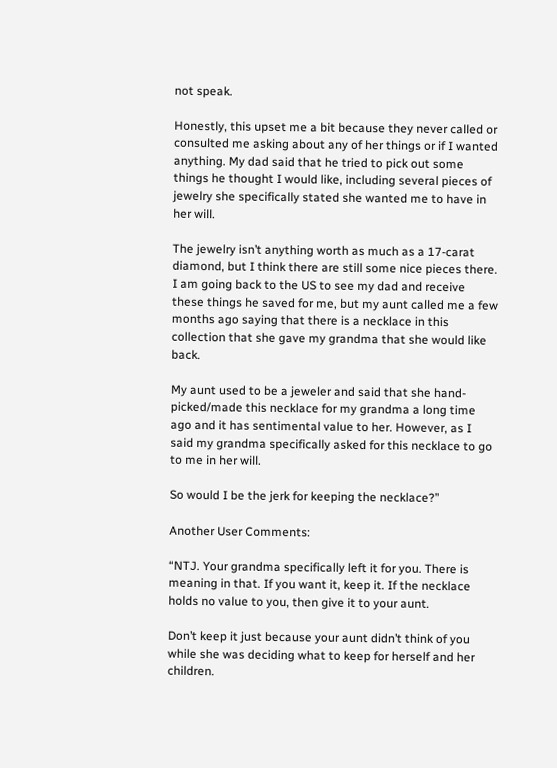not speak.

Honestly, this upset me a bit because they never called or consulted me asking about any of her things or if I wanted anything. My dad said that he tried to pick out some things he thought I would like, including several pieces of jewelry she specifically stated she wanted me to have in her will.

The jewelry isn’t anything worth as much as a 17-carat diamond, but I think there are still some nice pieces there. I am going back to the US to see my dad and receive these things he saved for me, but my aunt called me a few months ago saying that there is a necklace in this collection that she gave my grandma that she would like back.

My aunt used to be a jeweler and said that she hand-picked/made this necklace for my grandma a long time ago and it has sentimental value to her. However, as I said my grandma specifically asked for this necklace to go to me in her will.

So would I be the jerk for keeping the necklace?”

Another User Comments:

“NTJ. Your grandma specifically left it for you. There is meaning in that. If you want it, keep it. If the necklace holds no value to you, then give it to your aunt.

Don’t keep it just because your aunt didn’t think of you while she was deciding what to keep for herself and her children.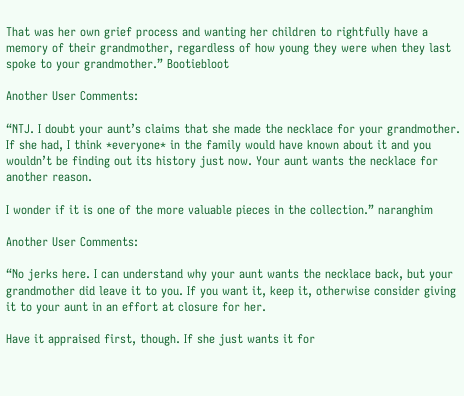That was her own grief process and wanting her children to rightfully have a memory of their grandmother, regardless of how young they were when they last spoke to your grandmother.” Bootiebloot

Another User Comments:

“NTJ. I doubt your aunt’s claims that she made the necklace for your grandmother. If she had, I think *everyone* in the family would have known about it and you wouldn’t be finding out its history just now. Your aunt wants the necklace for another reason.

I wonder if it is one of the more valuable pieces in the collection.” naranghim

Another User Comments:

“No jerks here. I can understand why your aunt wants the necklace back, but your grandmother did leave it to you. If you want it, keep it, otherwise consider giving it to your aunt in an effort at closure for her.

Have it appraised first, though. If she just wants it for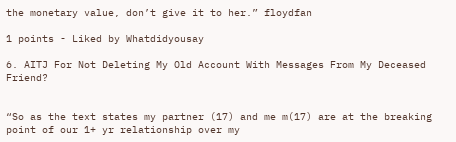the monetary value, don’t give it to her.” floydfan

1 points - Liked by Whatdidyousay

6. AITJ For Not Deleting My Old Account With Messages From My Deceased Friend?


“So as the text states my partner (17) and me m(17) are at the breaking point of our 1+ yr relationship over my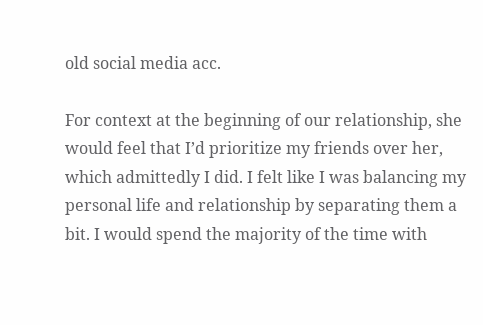old social media acc.

For context at the beginning of our relationship, she would feel that I’d prioritize my friends over her, which admittedly I did. I felt like I was balancing my personal life and relationship by separating them a bit. I would spend the majority of the time with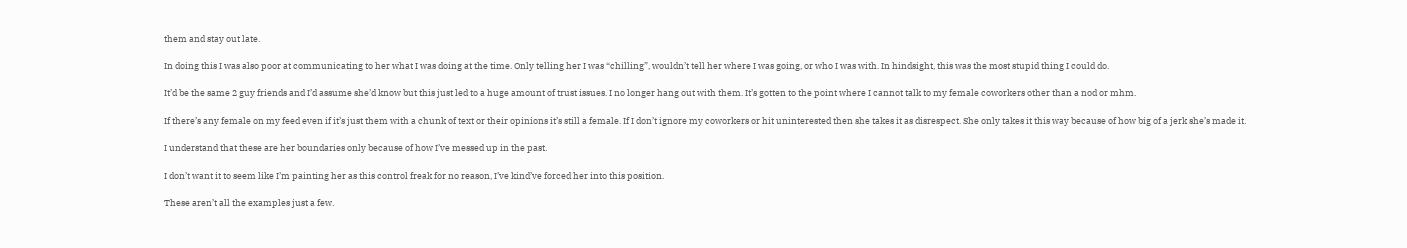them and stay out late.

In doing this I was also poor at communicating to her what I was doing at the time. Only telling her I was “chilling”, wouldn’t tell her where I was going, or who I was with. In hindsight, this was the most stupid thing I could do.

It’d be the same 2 guy friends and I’d assume she’d know but this just led to a huge amount of trust issues. I no longer hang out with them. It’s gotten to the point where I cannot talk to my female coworkers other than a nod or mhm.

If there’s any female on my feed even if it’s just them with a chunk of text or their opinions it’s still a female. If I don’t ignore my coworkers or hit uninterested then she takes it as disrespect. She only takes it this way because of how big of a jerk she’s made it.

I understand that these are her boundaries only because of how I’ve messed up in the past.

I don’t want it to seem like I’m painting her as this control freak for no reason, I’ve kind’ve forced her into this position.

These aren’t all the examples just a few.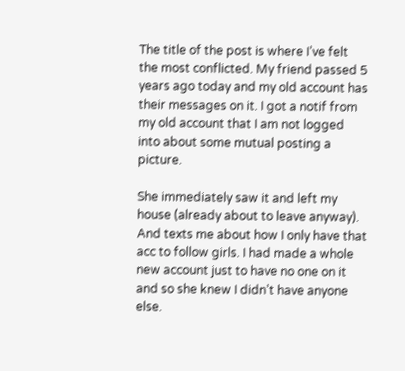The title of the post is where I’ve felt the most conflicted. My friend passed 5 years ago today and my old account has their messages on it. I got a notif from my old account that I am not logged into about some mutual posting a picture.

She immediately saw it and left my house (already about to leave anyway). And texts me about how I only have that acc to follow girls. I had made a whole new account just to have no one on it and so she knew I didn’t have anyone else.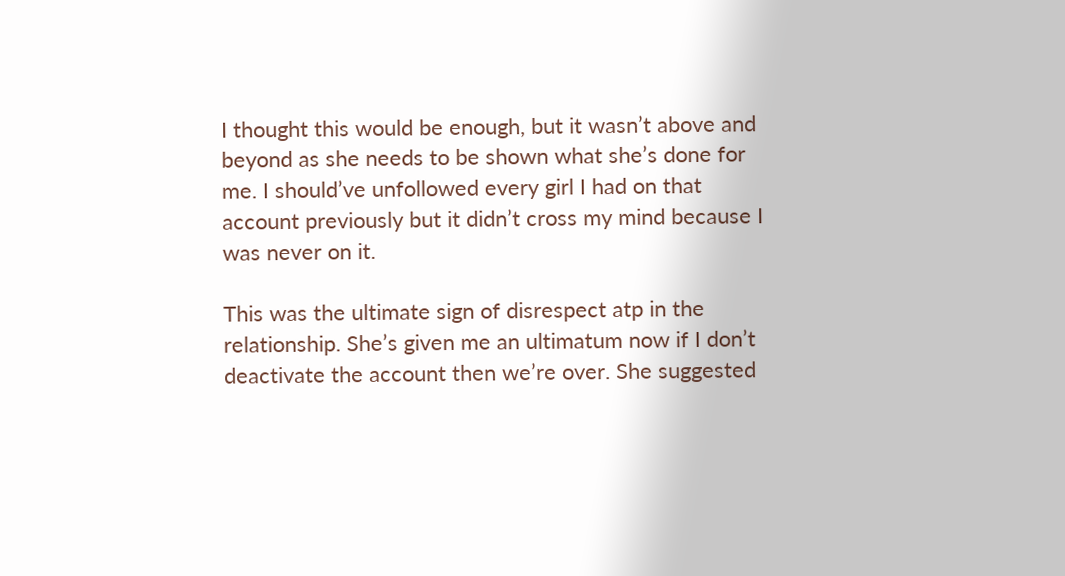I thought this would be enough, but it wasn’t above and beyond as she needs to be shown what she’s done for me. I should’ve unfollowed every girl I had on that account previously but it didn’t cross my mind because I was never on it.

This was the ultimate sign of disrespect atp in the relationship. She’s given me an ultimatum now if I don’t deactivate the account then we’re over. She suggested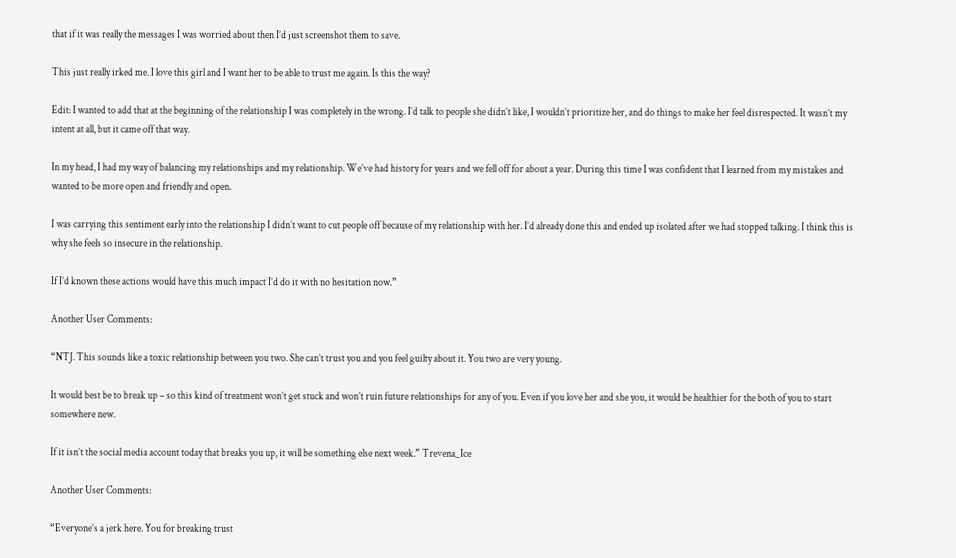that if it was really the messages I was worried about then I’d just screenshot them to save.

This just really irked me. I love this girl and I want her to be able to trust me again. Is this the way?

Edit: I wanted to add that at the beginning of the relationship I was completely in the wrong. I’d talk to people she didn’t like, I wouldn’t prioritize her, and do things to make her feel disrespected. It wasn’t my intent at all, but it came off that way.

In my head, I had my way of balancing my relationships and my relationship. We’ve had history for years and we fell off for about a year. During this time I was confident that I learned from my mistakes and wanted to be more open and friendly and open.

I was carrying this sentiment early into the relationship I didn’t want to cut people off because of my relationship with her. I’d already done this and ended up isolated after we had stopped talking. I think this is why she feels so insecure in the relationship.

If I’d known these actions would have this much impact I’d do it with no hesitation now.”

Another User Comments:

“NTJ. This sounds like a toxic relationship between you two. She can’t trust you and you feel guilty about it. You two are very young.

It would best be to break up – so this kind of treatment won’t get stuck and won’t ruin future relationships for any of you. Even if you love her and she you, it would be healthier for the both of you to start somewhere new.

If it isn’t the social media account today that breaks you up, it will be something else next week.” Trevena_Ice

Another User Comments:

“Everyone’s a jerk here. You for breaking trust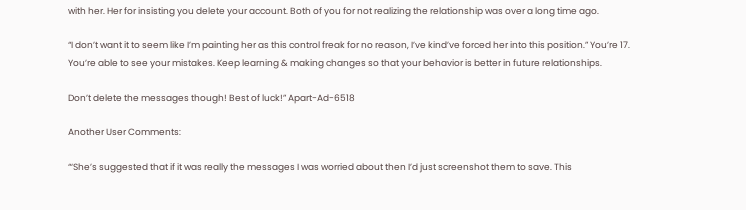with her. Her for insisting you delete your account. Both of you for not realizing the relationship was over a long time ago.

“I don’t want it to seem like I’m painting her as this control freak for no reason, I’ve kind’ve forced her into this position.” You’re 17. You’re able to see your mistakes. Keep learning & making changes so that your behavior is better in future relationships.

Don’t delete the messages though! Best of luck!” Apart-Ad-6518

Another User Comments:

“‘She’s suggested that if it was really the messages I was worried about then I’d just screenshot them to save. This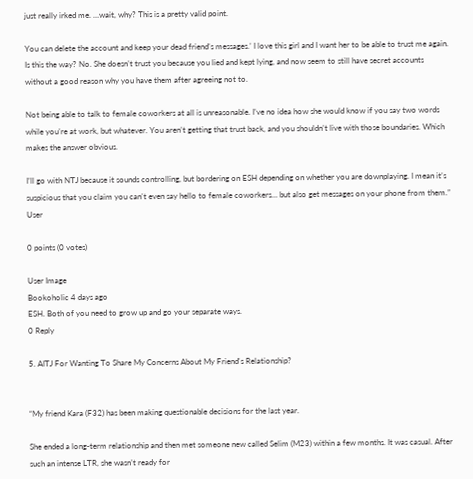just really irked me. …wait, why? This is a pretty valid point.

You can delete the account and keep your dead friend’s messages.’ I love this girl and I want her to be able to trust me again. Is this the way? No. She doesn’t trust you because you lied and kept lying, and now seem to still have secret accounts without a good reason why you have them after agreeing not to.

Not being able to talk to female coworkers at all is unreasonable. I’ve no idea how she would know if you say two words while you’re at work, but whatever. You aren’t getting that trust back, and you shouldn’t live with those boundaries. Which makes the answer obvious.

I’ll go with NTJ because it sounds controlling, but bordering on ESH depending on whether you are downplaying. I mean it’s suspicious that you claim you can’t even say hello to female coworkers… but also get messages on your phone from them.” User

0 points (0 votes)

User Image
Bookoholic 4 days ago
ESH. Both of you need to grow up and go your separate ways.
0 Reply

5. AITJ For Wanting To Share My Concerns About My Friend's Relationship?


“My friend Kara (F32) has been making questionable decisions for the last year.

She ended a long-term relationship and then met someone new called Selim (M23) within a few months. It was casual. After such an intense LTR, she wasn’t ready for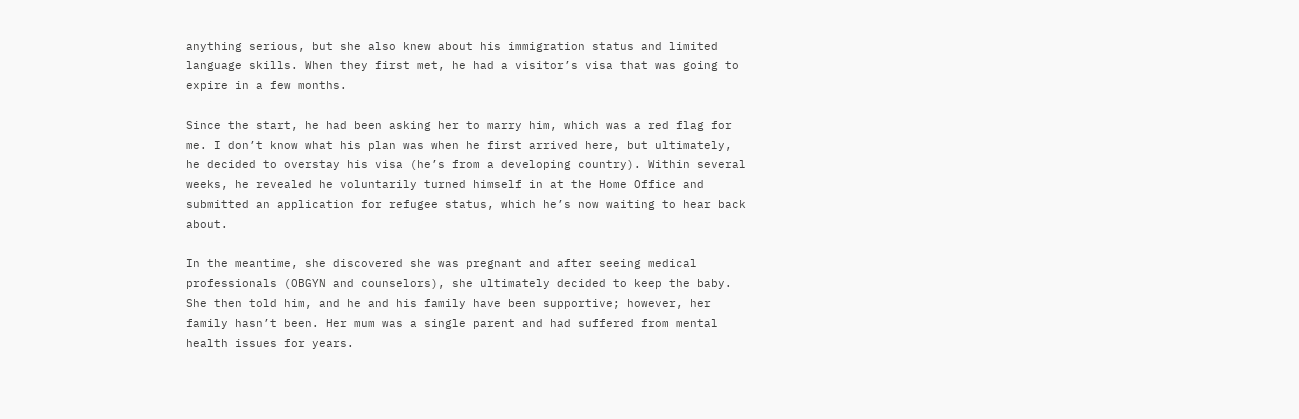anything serious, but she also knew about his immigration status and limited language skills. When they first met, he had a visitor’s visa that was going to expire in a few months.

Since the start, he had been asking her to marry him, which was a red flag for me. I don’t know what his plan was when he first arrived here, but ultimately, he decided to overstay his visa (he’s from a developing country). Within several weeks, he revealed he voluntarily turned himself in at the Home Office and submitted an application for refugee status, which he’s now waiting to hear back about.

In the meantime, she discovered she was pregnant and after seeing medical professionals (OBGYN and counselors), she ultimately decided to keep the baby. She then told him, and he and his family have been supportive; however, her family hasn’t been. Her mum was a single parent and had suffered from mental health issues for years.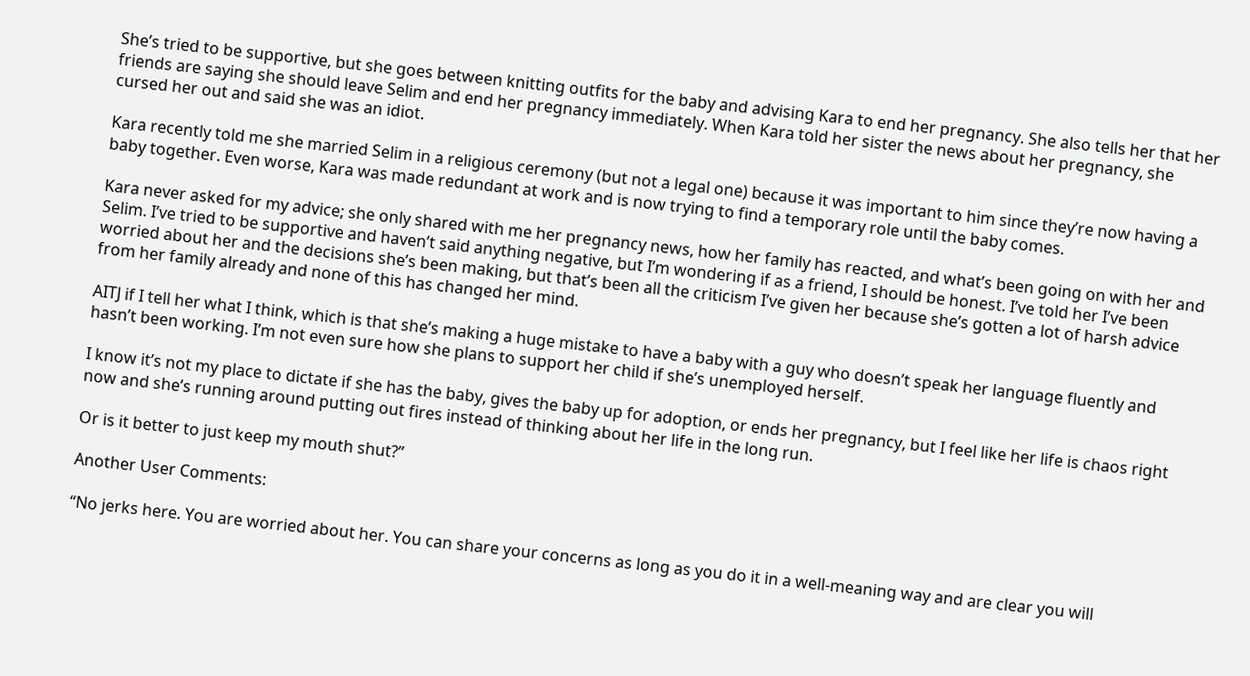She’s tried to be supportive, but she goes between knitting outfits for the baby and advising Kara to end her pregnancy. She also tells her that her friends are saying she should leave Selim and end her pregnancy immediately. When Kara told her sister the news about her pregnancy, she cursed her out and said she was an idiot.

Kara recently told me she married Selim in a religious ceremony (but not a legal one) because it was important to him since they’re now having a baby together. Even worse, Kara was made redundant at work and is now trying to find a temporary role until the baby comes.

Kara never asked for my advice; she only shared with me her pregnancy news, how her family has reacted, and what’s been going on with her and Selim. I’ve tried to be supportive and haven’t said anything negative, but I’m wondering if as a friend, I should be honest. I’ve told her I’ve been worried about her and the decisions she’s been making, but that’s been all the criticism I’ve given her because she’s gotten a lot of harsh advice from her family already and none of this has changed her mind.

AITJ if I tell her what I think, which is that she’s making a huge mistake to have a baby with a guy who doesn’t speak her language fluently and hasn’t been working. I’m not even sure how she plans to support her child if she’s unemployed herself.

I know it’s not my place to dictate if she has the baby, gives the baby up for adoption, or ends her pregnancy, but I feel like her life is chaos right now and she’s running around putting out fires instead of thinking about her life in the long run.

Or is it better to just keep my mouth shut?”

Another User Comments:

“No jerks here. You are worried about her. You can share your concerns as long as you do it in a well-meaning way and are clear you will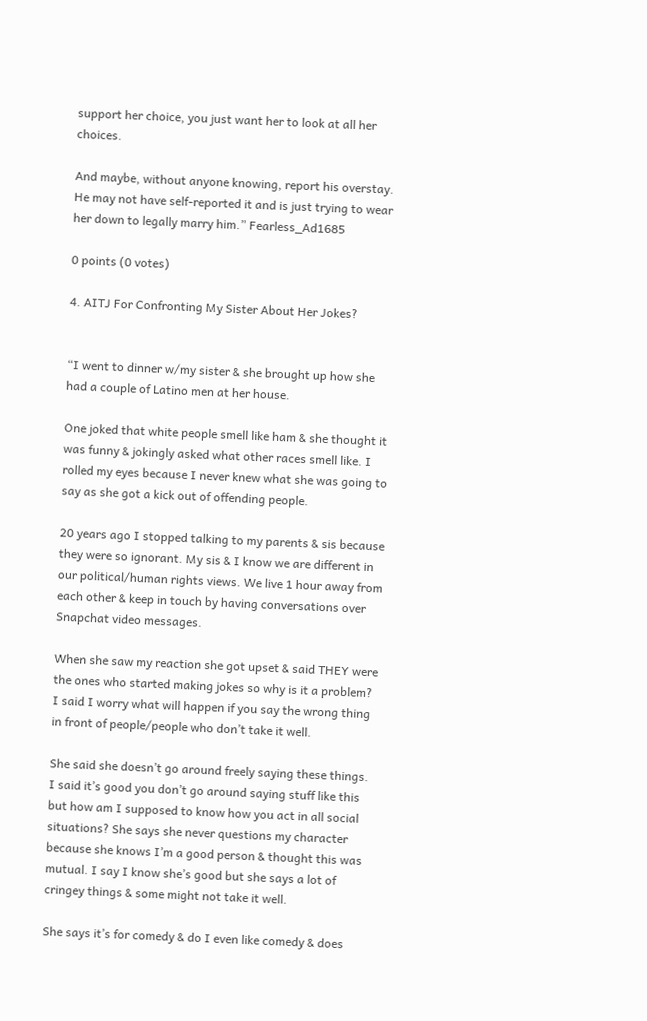support her choice, you just want her to look at all her choices.

And maybe, without anyone knowing, report his overstay. He may not have self-reported it and is just trying to wear her down to legally marry him.” Fearless_Ad1685

0 points (0 votes)

4. AITJ For Confronting My Sister About Her Jokes?


“I went to dinner w/my sister & she brought up how she had a couple of Latino men at her house.

One joked that white people smell like ham & she thought it was funny & jokingly asked what other races smell like. I rolled my eyes because I never knew what she was going to say as she got a kick out of offending people.

20 years ago I stopped talking to my parents & sis because they were so ignorant. My sis & I know we are different in our political/human rights views. We live 1 hour away from each other & keep in touch by having conversations over Snapchat video messages.

When she saw my reaction she got upset & said THEY were the ones who started making jokes so why is it a problem? I said I worry what will happen if you say the wrong thing in front of people/people who don’t take it well.

She said she doesn’t go around freely saying these things. I said it’s good you don’t go around saying stuff like this but how am I supposed to know how you act in all social situations? She says she never questions my character because she knows I’m a good person & thought this was mutual. I say I know she’s good but she says a lot of cringey things & some might not take it well.

She says it’s for comedy & do I even like comedy & does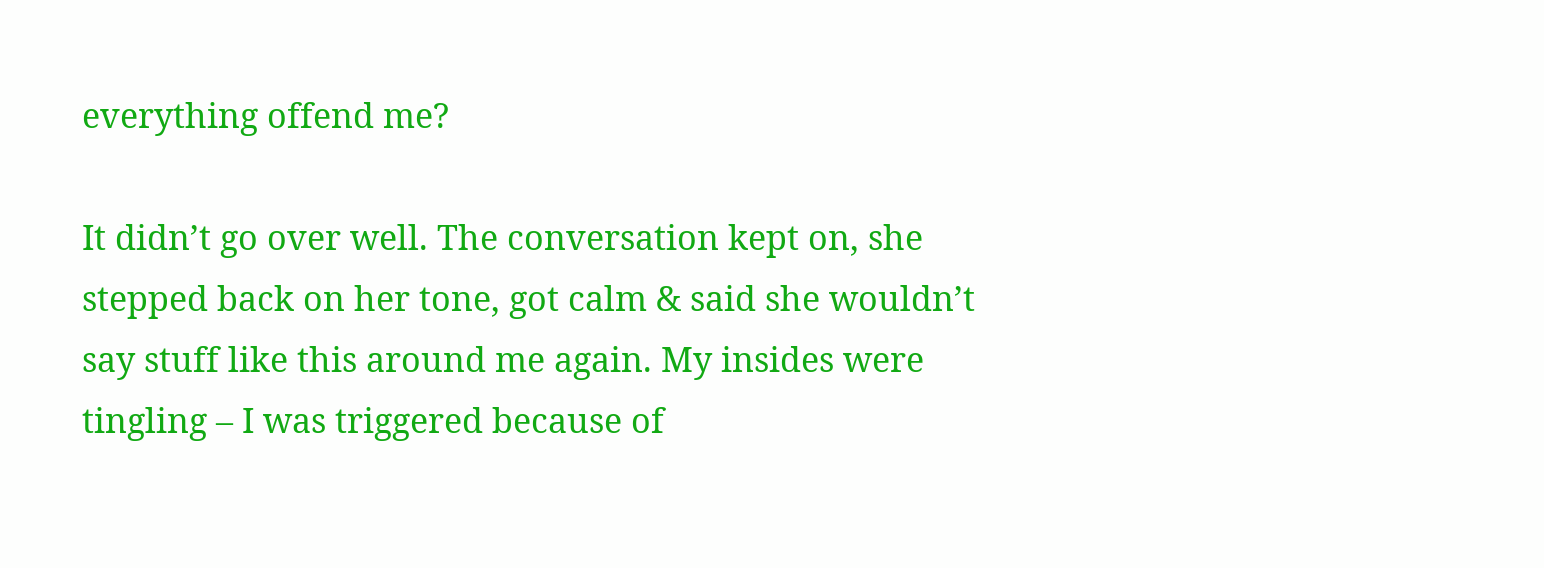everything offend me?

It didn’t go over well. The conversation kept on, she stepped back on her tone, got calm & said she wouldn’t say stuff like this around me again. My insides were tingling – I was triggered because of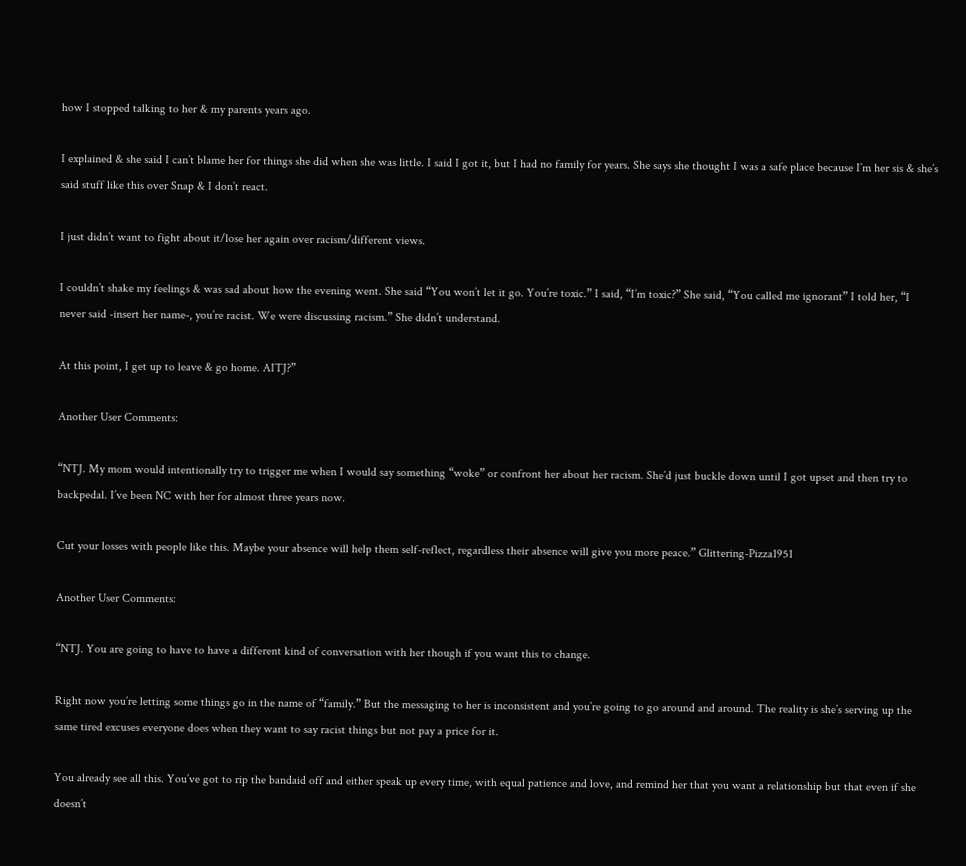how I stopped talking to her & my parents years ago.

I explained & she said I can’t blame her for things she did when she was little. I said I got it, but I had no family for years. She says she thought I was a safe place because I’m her sis & she’s said stuff like this over Snap & I don’t react.

I just didn’t want to fight about it/lose her again over racism/different views.

I couldn’t shake my feelings & was sad about how the evening went. She said “You won’t let it go. You’re toxic.” I said, “I’m toxic?” She said, “You called me ignorant” I told her, “I never said -insert her name-, you’re racist. We were discussing racism.” She didn’t understand.

At this point, I get up to leave & go home. AITJ?”

Another User Comments:

“NTJ. My mom would intentionally try to trigger me when I would say something “woke” or confront her about her racism. She’d just buckle down until I got upset and then try to backpedal. I’ve been NC with her for almost three years now.

Cut your losses with people like this. Maybe your absence will help them self-reflect, regardless their absence will give you more peace.” Glittering-Pizza1951

Another User Comments:

“NTJ. You are going to have to have a different kind of conversation with her though if you want this to change.

Right now you’re letting some things go in the name of “family.” But the messaging to her is inconsistent and you’re going to go around and around. The reality is she’s serving up the same tired excuses everyone does when they want to say racist things but not pay a price for it.

You already see all this. You’ve got to rip the bandaid off and either speak up every time, with equal patience and love, and remind her that you want a relationship but that even if she doesn’t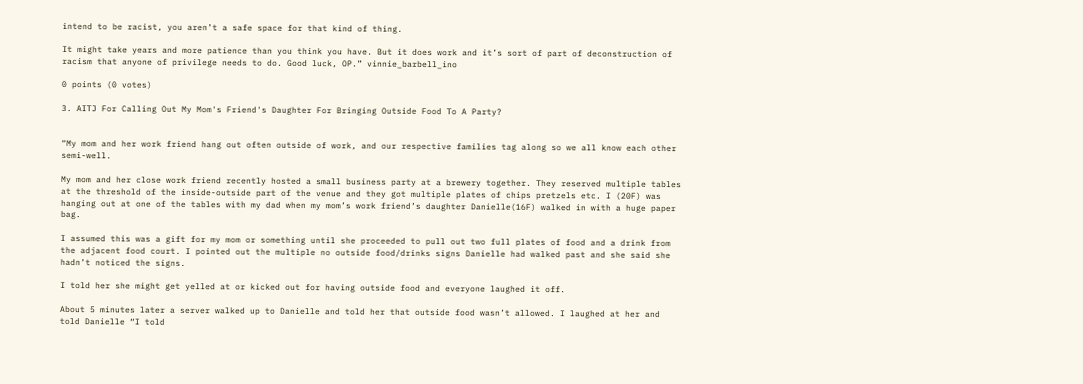intend to be racist, you aren’t a safe space for that kind of thing.

It might take years and more patience than you think you have. But it does work and it’s sort of part of deconstruction of racism that anyone of privilege needs to do. Good luck, OP.” vinnie_barbell_ino

0 points (0 votes)

3. AITJ For Calling Out My Mom's Friend's Daughter For Bringing Outside Food To A Party?


“My mom and her work friend hang out often outside of work, and our respective families tag along so we all know each other semi-well.

My mom and her close work friend recently hosted a small business party at a brewery together. They reserved multiple tables at the threshold of the inside-outside part of the venue and they got multiple plates of chips pretzels etc. I (20F) was hanging out at one of the tables with my dad when my mom’s work friend’s daughter Danielle(16F) walked in with a huge paper bag.

I assumed this was a gift for my mom or something until she proceeded to pull out two full plates of food and a drink from the adjacent food court. I pointed out the multiple no outside food/drinks signs Danielle had walked past and she said she hadn’t noticed the signs.

I told her she might get yelled at or kicked out for having outside food and everyone laughed it off.

About 5 minutes later a server walked up to Danielle and told her that outside food wasn’t allowed. I laughed at her and told Danielle “I told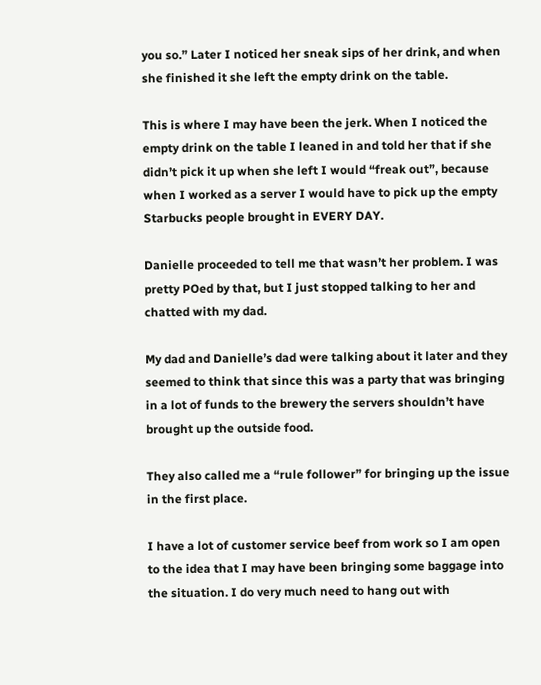you so.” Later I noticed her sneak sips of her drink, and when she finished it she left the empty drink on the table.

This is where I may have been the jerk. When I noticed the empty drink on the table I leaned in and told her that if she didn’t pick it up when she left I would “freak out”, because when I worked as a server I would have to pick up the empty Starbucks people brought in EVERY DAY.

Danielle proceeded to tell me that wasn’t her problem. I was pretty POed by that, but I just stopped talking to her and chatted with my dad.

My dad and Danielle’s dad were talking about it later and they seemed to think that since this was a party that was bringing in a lot of funds to the brewery the servers shouldn’t have brought up the outside food.

They also called me a “rule follower” for bringing up the issue in the first place.

I have a lot of customer service beef from work so I am open to the idea that I may have been bringing some baggage into the situation. I do very much need to hang out with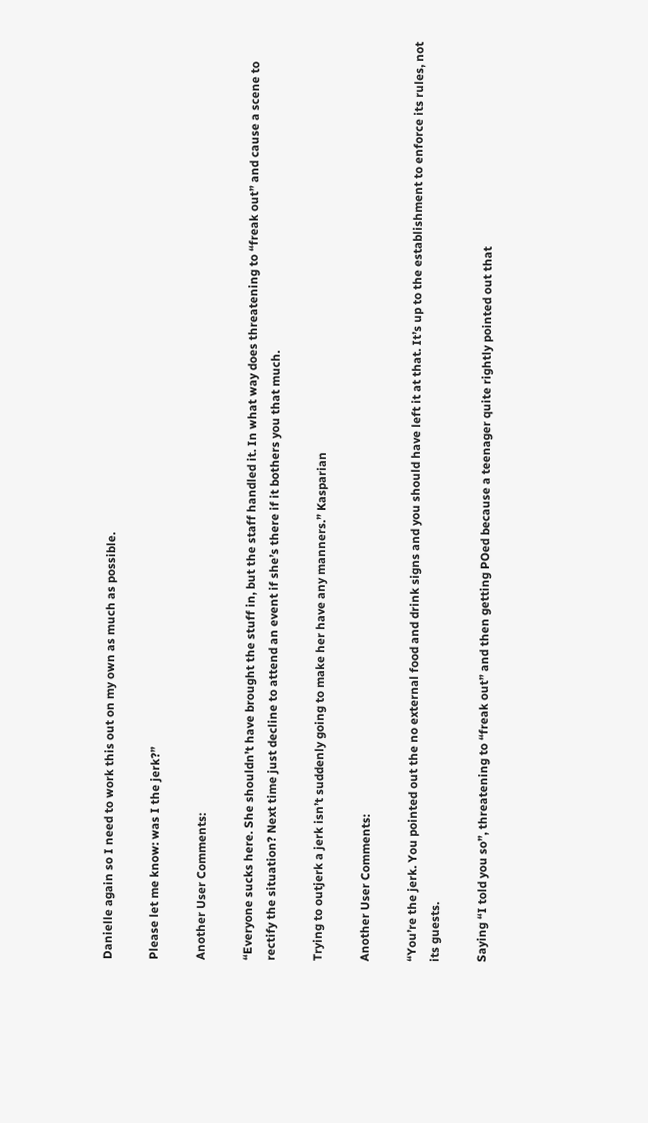Danielle again so I need to work this out on my own as much as possible.

Please let me know: was I the jerk?”

Another User Comments:

“Everyone sucks here. She shouldn’t have brought the stuff in, but the staff handled it. In what way does threatening to “freak out” and cause a scene to rectify the situation? Next time just decline to attend an event if she’s there if it bothers you that much.

Trying to outjerk a jerk isn’t suddenly going to make her have any manners.” Kasparian

Another User Comments:

“You’re the jerk. You pointed out the no external food and drink signs and you should have left it at that. It’s up to the establishment to enforce its rules, not its guests.

Saying “I told you so”, threatening to “freak out” and then getting POed because a teenager quite rightly pointed out that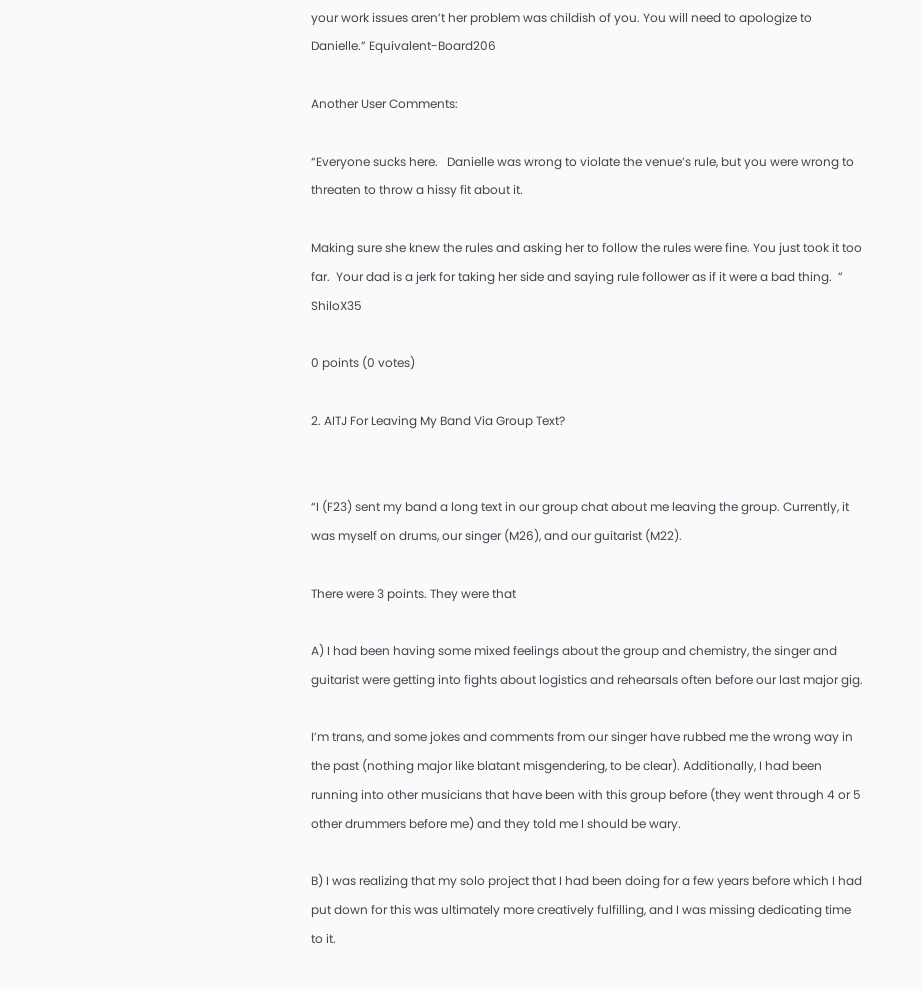your work issues aren’t her problem was childish of you. You will need to apologize to Danielle.” Equivalent-Board206

Another User Comments:

“Everyone sucks here.   Danielle was wrong to violate the venue’s rule, but you were wrong to threaten to throw a hissy fit about it.

Making sure she knew the rules and asking her to follow the rules were fine. You just took it too far.  Your dad is a jerk for taking her side and saying rule follower as if it were a bad thing.  ” ShiloX35

0 points (0 votes)

2. AITJ For Leaving My Band Via Group Text?


“I (F23) sent my band a long text in our group chat about me leaving the group. Currently, it was myself on drums, our singer (M26), and our guitarist (M22).

There were 3 points. They were that

A) I had been having some mixed feelings about the group and chemistry, the singer and guitarist were getting into fights about logistics and rehearsals often before our last major gig.

I’m trans, and some jokes and comments from our singer have rubbed me the wrong way in the past (nothing major like blatant misgendering, to be clear). Additionally, I had been running into other musicians that have been with this group before (they went through 4 or 5 other drummers before me) and they told me I should be wary.

B) I was realizing that my solo project that I had been doing for a few years before which I had put down for this was ultimately more creatively fulfilling, and I was missing dedicating time to it.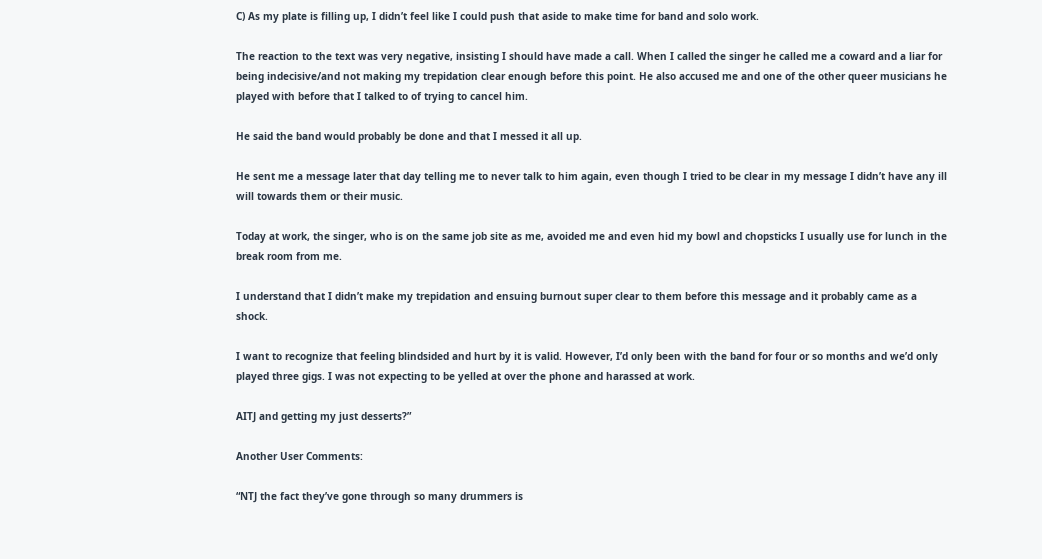C) As my plate is filling up, I didn’t feel like I could push that aside to make time for band and solo work.

The reaction to the text was very negative, insisting I should have made a call. When I called the singer he called me a coward and a liar for being indecisive/and not making my trepidation clear enough before this point. He also accused me and one of the other queer musicians he played with before that I talked to of trying to cancel him.

He said the band would probably be done and that I messed it all up.

He sent me a message later that day telling me to never talk to him again, even though I tried to be clear in my message I didn’t have any ill will towards them or their music.

Today at work, the singer, who is on the same job site as me, avoided me and even hid my bowl and chopsticks I usually use for lunch in the break room from me.

I understand that I didn’t make my trepidation and ensuing burnout super clear to them before this message and it probably came as a shock.

I want to recognize that feeling blindsided and hurt by it is valid. However, I’d only been with the band for four or so months and we’d only played three gigs. I was not expecting to be yelled at over the phone and harassed at work.

AITJ and getting my just desserts?”

Another User Comments:

“NTJ the fact they’ve gone through so many drummers is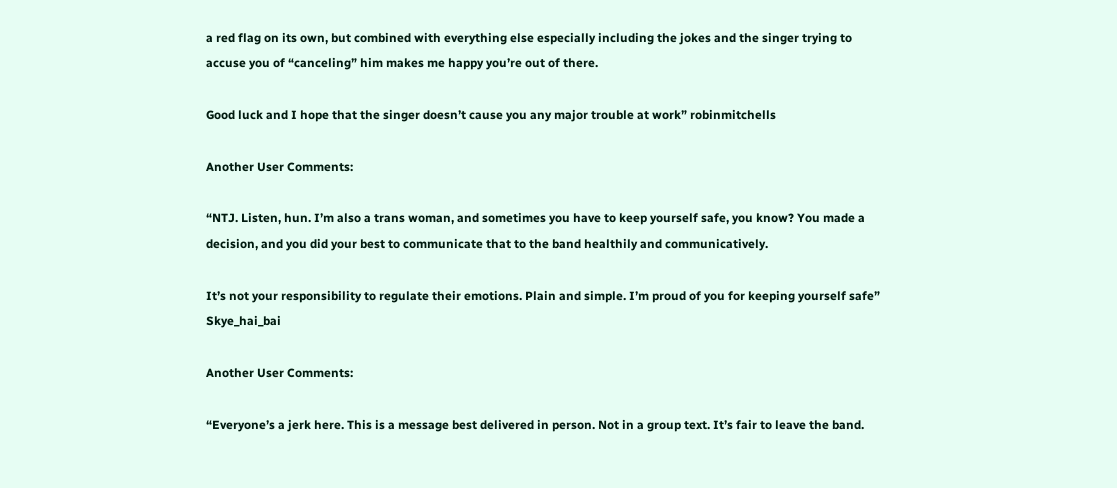a red flag on its own, but combined with everything else especially including the jokes and the singer trying to accuse you of “canceling” him makes me happy you’re out of there.

Good luck and I hope that the singer doesn’t cause you any major trouble at work” robinmitchells

Another User Comments:

“NTJ. Listen, hun. I’m also a trans woman, and sometimes you have to keep yourself safe, you know? You made a decision, and you did your best to communicate that to the band healthily and communicatively.

It’s not your responsibility to regulate their emotions. Plain and simple. I’m proud of you for keeping yourself safe” Skye_hai_bai

Another User Comments:

“Everyone’s a jerk here. This is a message best delivered in person. Not in a group text. It’s fair to leave the band.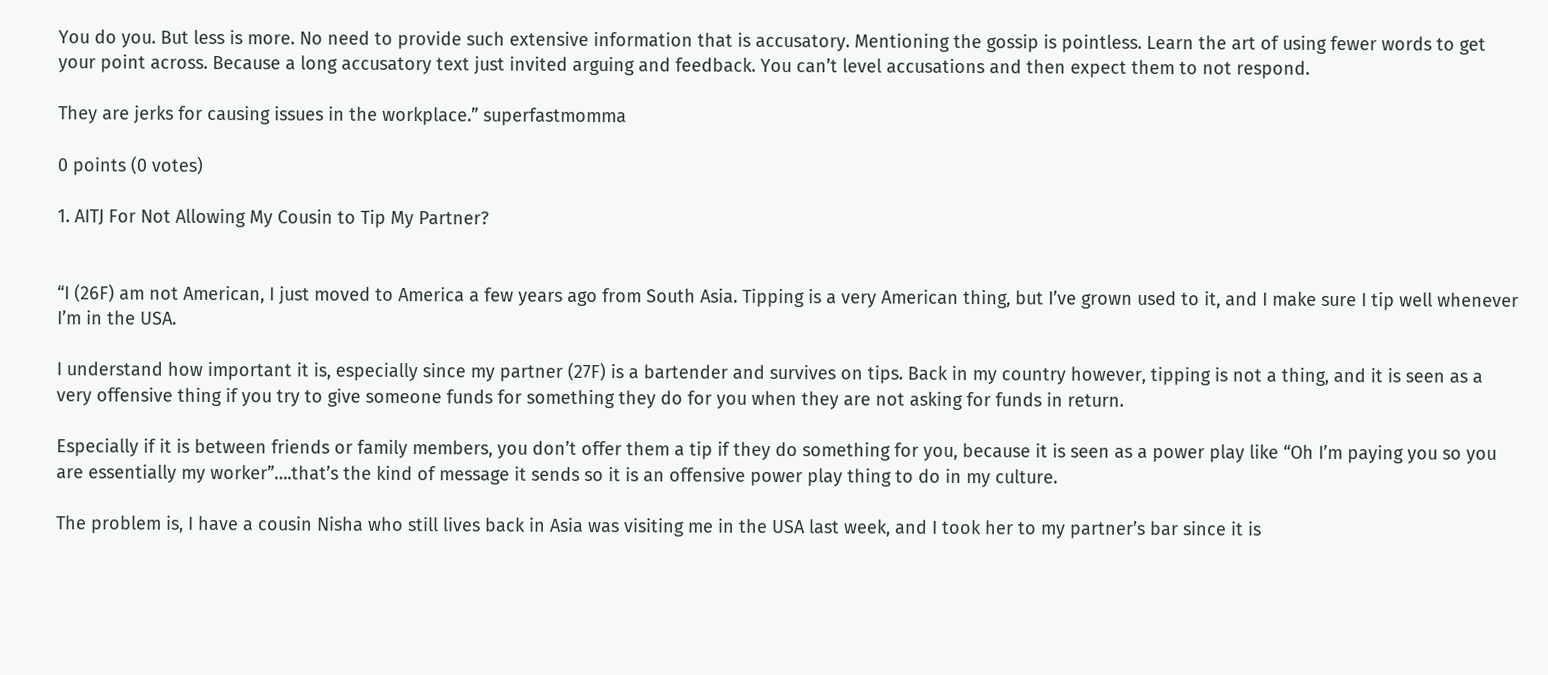You do you. But less is more. No need to provide such extensive information that is accusatory. Mentioning the gossip is pointless. Learn the art of using fewer words to get your point across. Because a long accusatory text just invited arguing and feedback. You can’t level accusations and then expect them to not respond.

They are jerks for causing issues in the workplace.” superfastmomma

0 points (0 votes)

1. AITJ For Not Allowing My Cousin to Tip My Partner?


“I (26F) am not American, I just moved to America a few years ago from South Asia. Tipping is a very American thing, but I’ve grown used to it, and I make sure I tip well whenever I’m in the USA.

I understand how important it is, especially since my partner (27F) is a bartender and survives on tips. Back in my country however, tipping is not a thing, and it is seen as a very offensive thing if you try to give someone funds for something they do for you when they are not asking for funds in return.

Especially if it is between friends or family members, you don’t offer them a tip if they do something for you, because it is seen as a power play like “Oh I’m paying you so you are essentially my worker”….that’s the kind of message it sends so it is an offensive power play thing to do in my culture.

The problem is, I have a cousin Nisha who still lives back in Asia was visiting me in the USA last week, and I took her to my partner’s bar since it is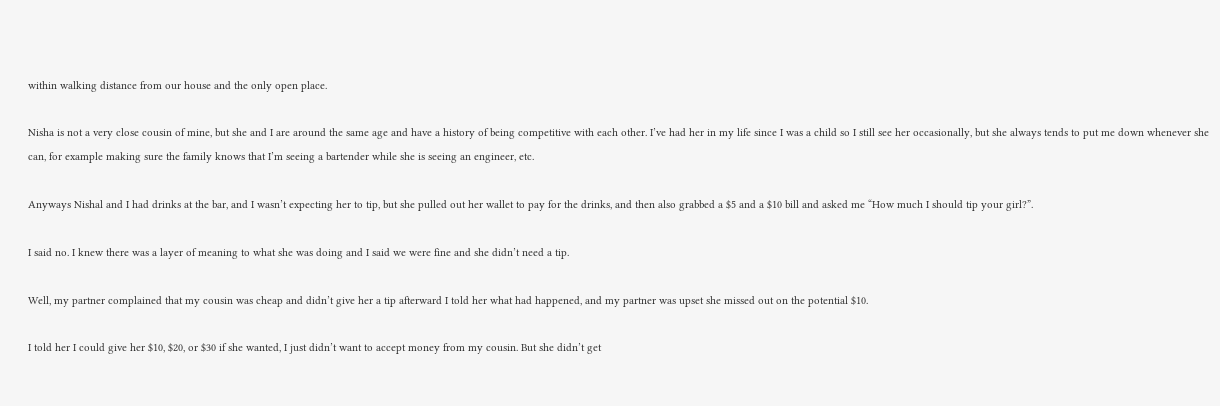within walking distance from our house and the only open place.

Nisha is not a very close cousin of mine, but she and I are around the same age and have a history of being competitive with each other. I’ve had her in my life since I was a child so I still see her occasionally, but she always tends to put me down whenever she can, for example making sure the family knows that I’m seeing a bartender while she is seeing an engineer, etc.

Anyways Nishal and I had drinks at the bar, and I wasn’t expecting her to tip, but she pulled out her wallet to pay for the drinks, and then also grabbed a $5 and a $10 bill and asked me “How much I should tip your girl?”.

I said no. I knew there was a layer of meaning to what she was doing and I said we were fine and she didn’t need a tip.

Well, my partner complained that my cousin was cheap and didn’t give her a tip afterward I told her what had happened, and my partner was upset she missed out on the potential $10.

I told her I could give her $10, $20, or $30 if she wanted, I just didn’t want to accept money from my cousin. But she didn’t get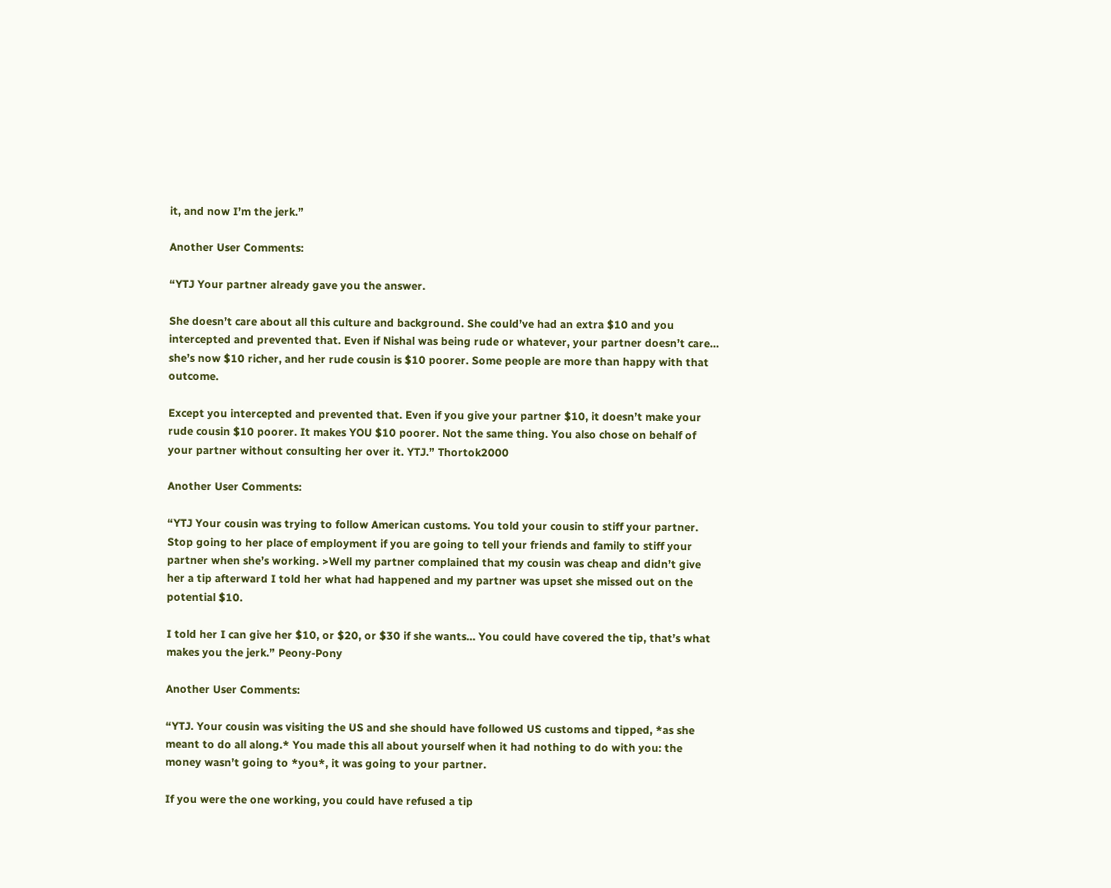it, and now I’m the jerk.”

Another User Comments:

“YTJ Your partner already gave you the answer.

She doesn’t care about all this culture and background. She could’ve had an extra $10 and you intercepted and prevented that. Even if Nishal was being rude or whatever, your partner doesn’t care… she’s now $10 richer, and her rude cousin is $10 poorer. Some people are more than happy with that outcome.

Except you intercepted and prevented that. Even if you give your partner $10, it doesn’t make your rude cousin $10 poorer. It makes YOU $10 poorer. Not the same thing. You also chose on behalf of your partner without consulting her over it. YTJ.” Thortok2000

Another User Comments:

“YTJ Your cousin was trying to follow American customs. You told your cousin to stiff your partner. Stop going to her place of employment if you are going to tell your friends and family to stiff your partner when she’s working. >Well my partner complained that my cousin was cheap and didn’t give her a tip afterward I told her what had happened and my partner was upset she missed out on the potential $10.

I told her I can give her $10, or $20, or $30 if she wants… You could have covered the tip, that’s what makes you the jerk.” Peony-Pony

Another User Comments:

“YTJ. Your cousin was visiting the US and she should have followed US customs and tipped, *as she meant to do all along.* You made this all about yourself when it had nothing to do with you: the money wasn’t going to *you*, it was going to your partner.

If you were the one working, you could have refused a tip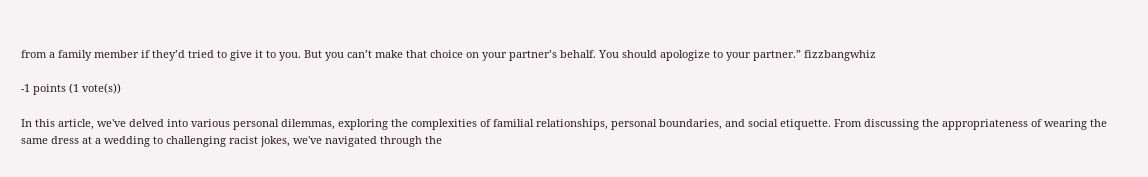from a family member if they’d tried to give it to you. But you can’t make that choice on your partner’s behalf. You should apologize to your partner.” fizzbangwhiz

-1 points (1 vote(s))

In this article, we've delved into various personal dilemmas, exploring the complexities of familial relationships, personal boundaries, and social etiquette. From discussing the appropriateness of wearing the same dress at a wedding to challenging racist jokes, we've navigated through the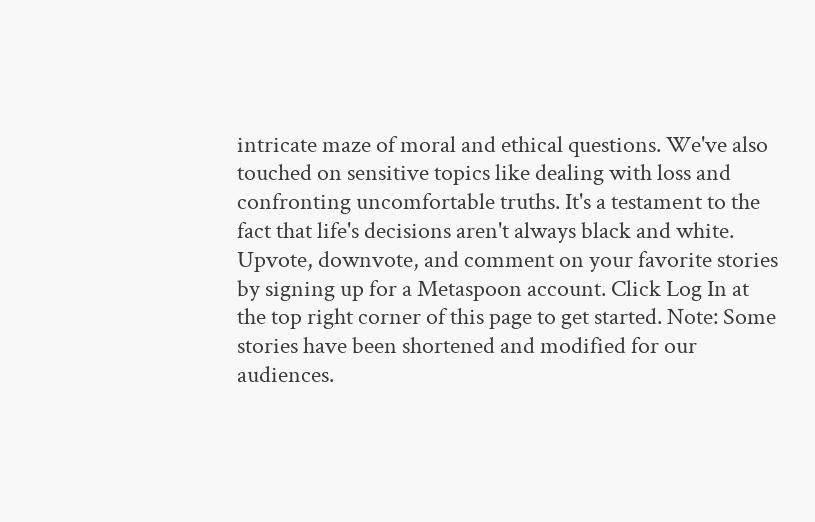intricate maze of moral and ethical questions. We've also touched on sensitive topics like dealing with loss and confronting uncomfortable truths. It's a testament to the fact that life's decisions aren't always black and white. Upvote, downvote, and comment on your favorite stories by signing up for a Metaspoon account. Click Log In at the top right corner of this page to get started. Note: Some stories have been shortened and modified for our audiences.